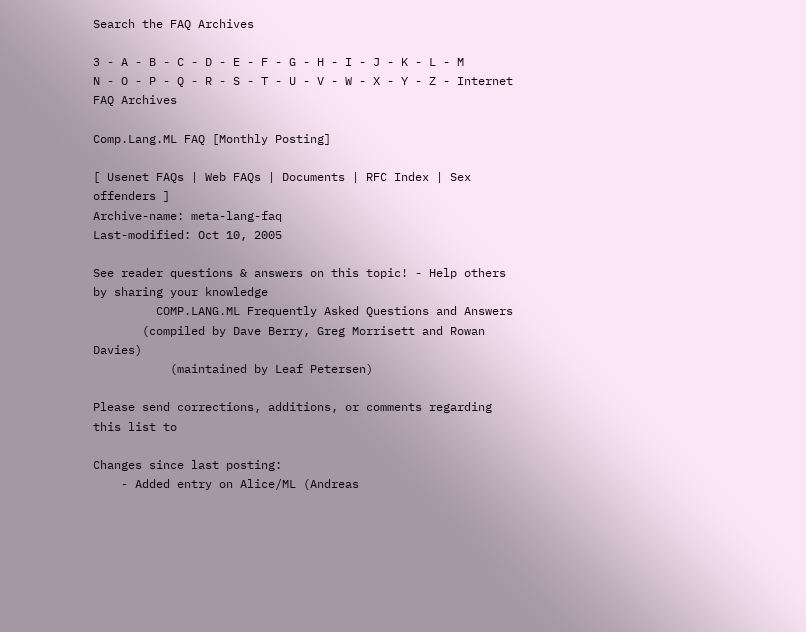Search the FAQ Archives

3 - A - B - C - D - E - F - G - H - I - J - K - L - M
N - O - P - Q - R - S - T - U - V - W - X - Y - Z - Internet FAQ Archives

Comp.Lang.ML FAQ [Monthly Posting]

[ Usenet FAQs | Web FAQs | Documents | RFC Index | Sex offenders ]
Archive-name: meta-lang-faq
Last-modified: Oct 10, 2005

See reader questions & answers on this topic! - Help others by sharing your knowledge
         COMP.LANG.ML Frequently Asked Questions and Answers
       (compiled by Dave Berry, Greg Morrisett and Rowan Davies)
           (maintained by Leaf Petersen)

Please send corrections, additions, or comments regarding this list to

Changes since last posting:
    - Added entry on Alice/ML (Andreas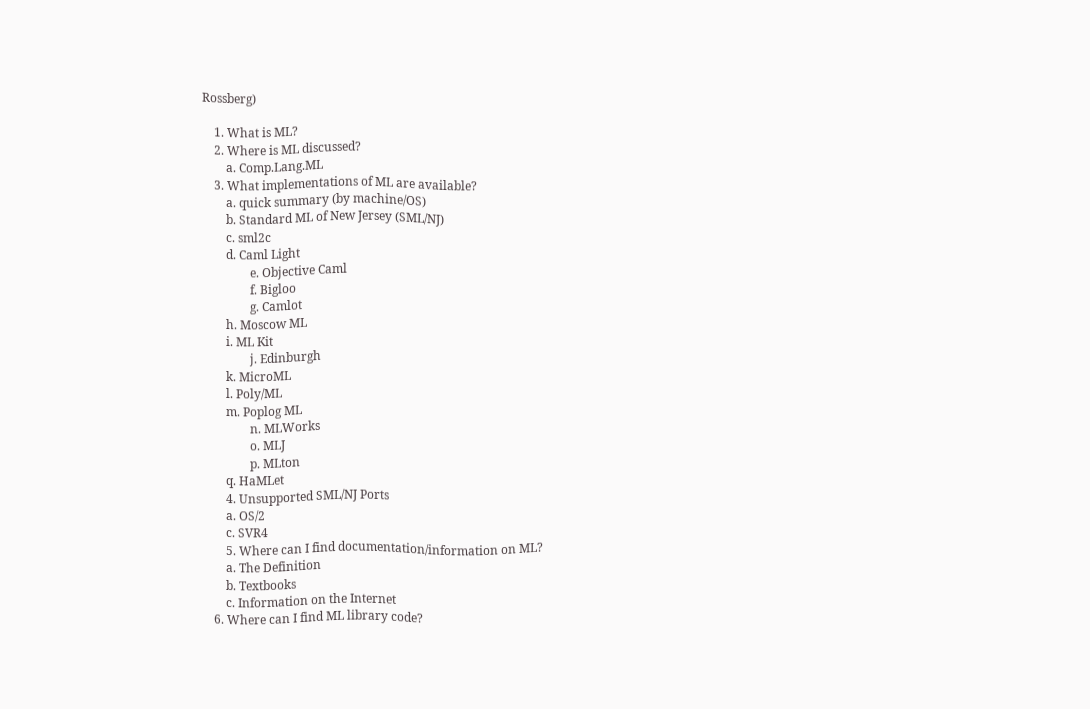Rossberg)

    1. What is ML?
    2. Where is ML discussed?
        a. Comp.Lang.ML
    3. What implementations of ML are available?
        a. quick summary (by machine/OS)
        b. Standard ML of New Jersey (SML/NJ)
        c. sml2c
        d. Caml Light
                e. Objective Caml
                f. Bigloo
                g. Camlot
        h. Moscow ML
        i. ML Kit
                j. Edinburgh
        k. MicroML
        l. Poly/ML
        m. Poplog ML
                n. MLWorks
                o. MLJ
                p. MLton
        q. HaMLet
        4. Unsupported SML/NJ Ports
        a. OS/2
        c. SVR4
        5. Where can I find documentation/information on ML?
        a. The Definition
        b. Textbooks
        c. Information on the Internet
    6. Where can I find ML library code?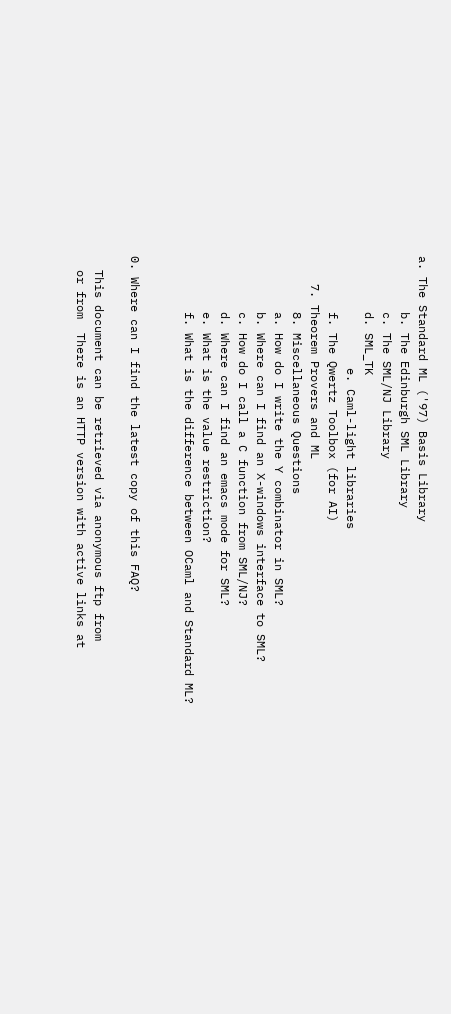a. The Standard ML ('97) Basis Library
        b. The Edinburgh SML Library
        c. The SML/NJ Library
        d. SML_TK
                e. Caml-light libraries
        f. The Qwertz Toolbox (for AI)
    7. Theorem Provers and ML
        8. Miscellaneous Questions
        a. How do I write the Y combinator in SML?
        b. Where can I find an X-windows interface to SML?
        c. How do I call a C function from SML/NJ?
        d. Where can I find an emacs mode for SML?
        e. What is the value restriction?
        f. What is the difference between OCaml and Standard ML?


0. Where can I find the latest copy of this FAQ?

  This document can be retrieved via anonymous ftp from
  or from  There is an HTTP version with active links at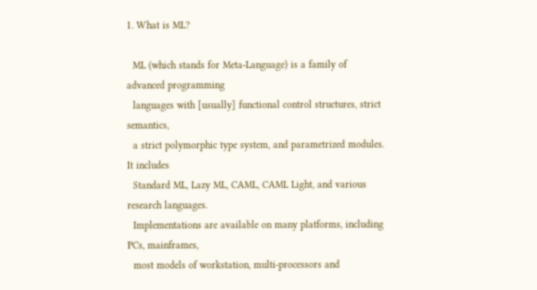1. What is ML?

  ML (which stands for Meta-Language) is a family of advanced programming
  languages with [usually] functional control structures, strict semantics,
  a strict polymorphic type system, and parametrized modules.  It includes
  Standard ML, Lazy ML, CAML, CAML Light, and various research languages.
  Implementations are available on many platforms, including PCs, mainframes,
  most models of workstation, multi-processors and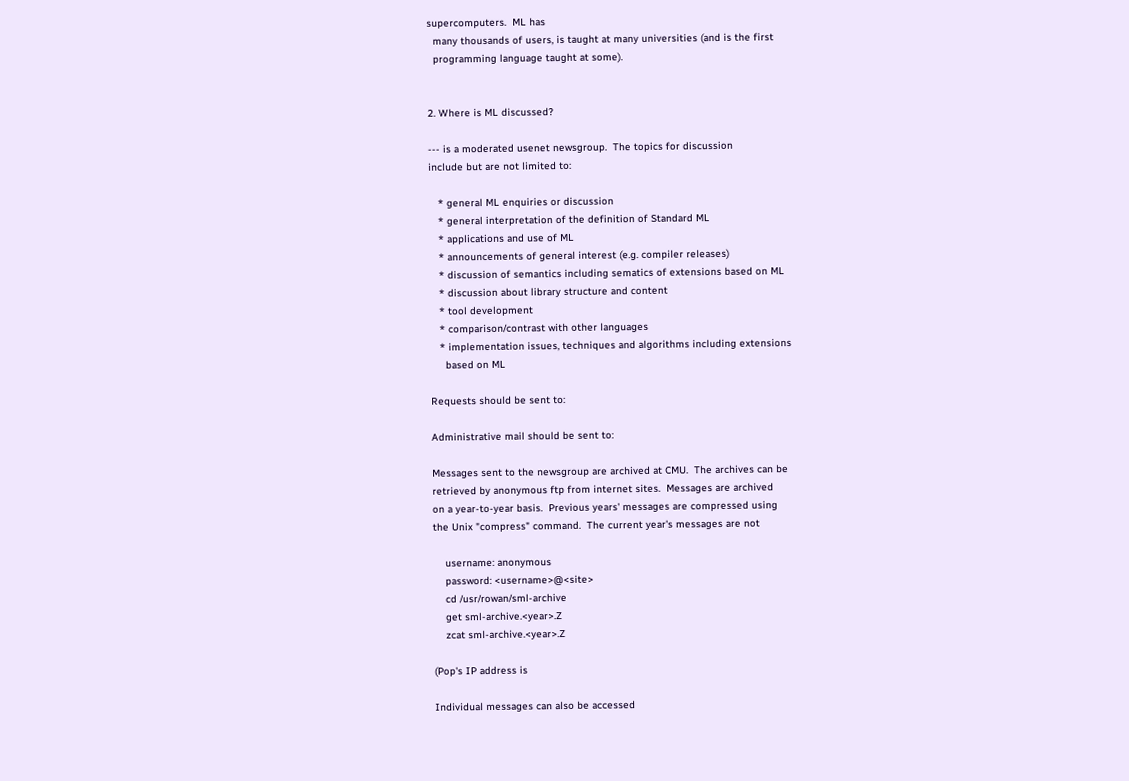supercomputers.  ML has
  many thousands of users, is taught at many universities (and is the first
  programming language taught at some).


2. Where is ML discussed?

--- is a moderated usenet newsgroup.  The topics for discussion
include but are not limited to:

   * general ML enquiries or discussion
   * general interpretation of the definition of Standard ML
   * applications and use of ML
   * announcements of general interest (e.g. compiler releases)
   * discussion of semantics including sematics of extensions based on ML
   * discussion about library structure and content
   * tool development
   * comparison/contrast with other languages
   * implementation issues, techniques and algorithms including extensions
     based on ML

Requests should be sent to:

Administrative mail should be sent to:

Messages sent to the newsgroup are archived at CMU.  The archives can be
retrieved by anonymous ftp from internet sites.  Messages are archived
on a year-to-year basis.  Previous years' messages are compressed using
the Unix "compress" command.  The current year's messages are not

    username: anonymous
    password: <username>@<site>
    cd /usr/rowan/sml-archive
    get sml-archive.<year>.Z
    zcat sml-archive.<year>.Z

(Pop's IP address is

Individual messages can also be accessed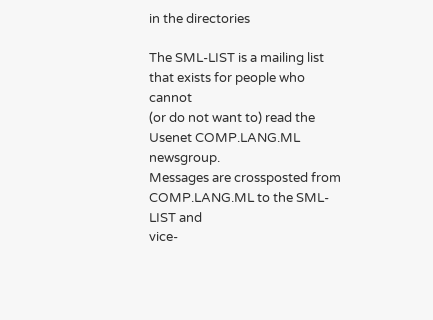in the directories

The SML-LIST is a mailing list that exists for people who cannot
(or do not want to) read the Usenet COMP.LANG.ML newsgroup.
Messages are crossposted from COMP.LANG.ML to the SML-LIST and
vice-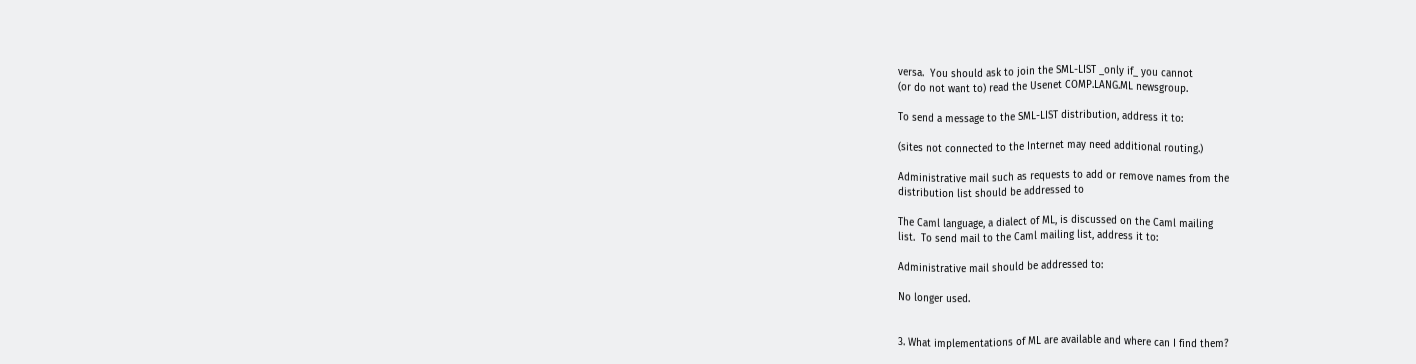versa.  You should ask to join the SML-LIST _only if_ you cannot
(or do not want to) read the Usenet COMP.LANG.ML newsgroup.

To send a message to the SML-LIST distribution, address it to:

(sites not connected to the Internet may need additional routing.)

Administrative mail such as requests to add or remove names from the
distribution list should be addressed to

The Caml language, a dialect of ML, is discussed on the Caml mailing
list.  To send mail to the Caml mailing list, address it to:

Administrative mail should be addressed to:

No longer used.


3. What implementations of ML are available and where can I find them?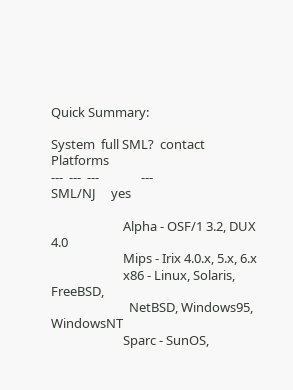Quick Summary:

System  full SML?  contact                    Platforms
---  ---  ---              ---
SML/NJ     yes

                        Alpha - OSF/1 3.2, DUX 4.0
                        Mips - Irix 4.0.x, 5.x, 6.x
                        x86 - Linux, Solaris, FreeBSD,
                          NetBSD, Windows95, WindowsNT
                        Sparc - SunOS,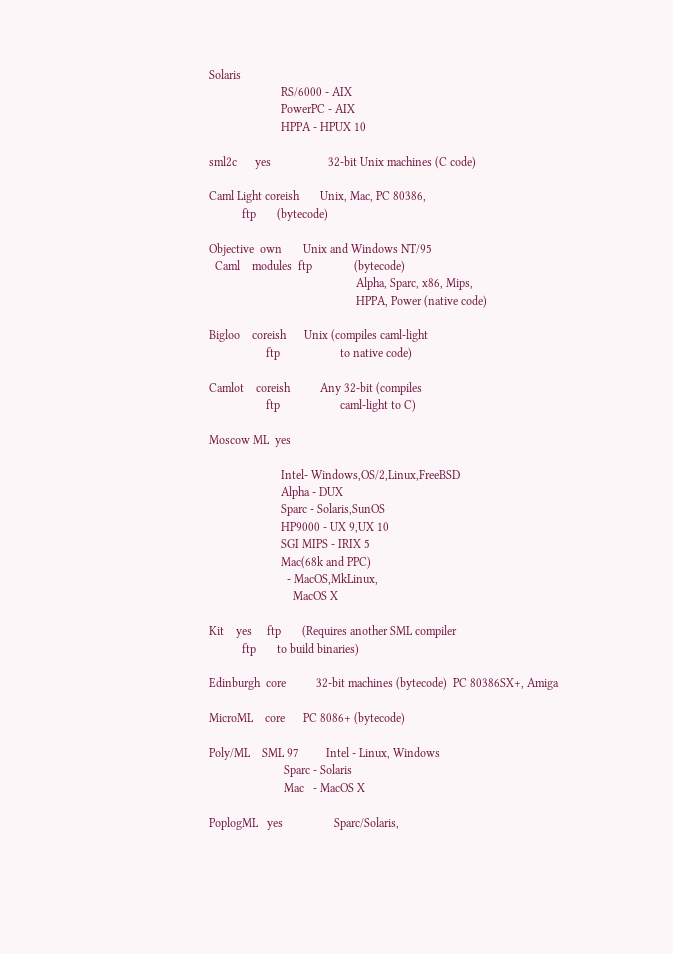Solaris
                        RS/6000 - AIX
                        PowerPC - AIX
                        HPPA - HPUX 10

sml2c      yes                   32-bit Unix machines (C code)

Caml Light coreish       Unix, Mac, PC 80386,
           ftp       (bytecode)

Objective  own       Unix and Windows NT/95
  Caml    modules  ftp              (bytecode)
                                                 Alpha, Sparc, x86, Mips,
                                                 HPPA, Power (native code)

Bigloo    coreish      Unix (compiles caml-light
                   ftp                    to native code)

Camlot    coreish          Any 32-bit (compiles
                   ftp                    caml-light to C)

Moscow ML  yes

                        Intel- Windows,OS/2,Linux,FreeBSD
                        Alpha - DUX
                        Sparc - Solaris,SunOS
                        HP9000 - UX 9,UX 10
                        SGI MIPS - IRIX 5
                        Mac(68k and PPC)
                          - MacOS,MkLinux,
                            MacOS X

Kit    yes     ftp       (Requires another SML compiler
           ftp       to build binaries)

Edinburgh  core          32-bit machines (bytecode)  PC 80386SX+, Amiga

MicroML    core      PC 8086+ (bytecode)

Poly/ML    SML 97         Intel - Linux, Windows
                         Sparc - Solaris
                         Mac   - MacOS X

PoplogML   yes                 Sparc/Solaris,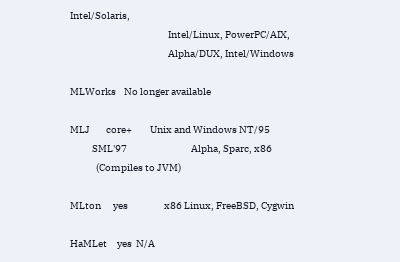Intel/Solaris,
                                                 Intel/Linux, PowerPC/AIX,
                                                 Alpha/DUX, Intel/Windows

MLWorks    No longer available

MLJ        core+         Unix and Windows NT/95
           SML'97                                Alpha, Sparc, x86
             (Compiles to JVM)

MLton      yes                  x86 Linux, FreeBSD, Cygwin

HaMLet     yes  N/A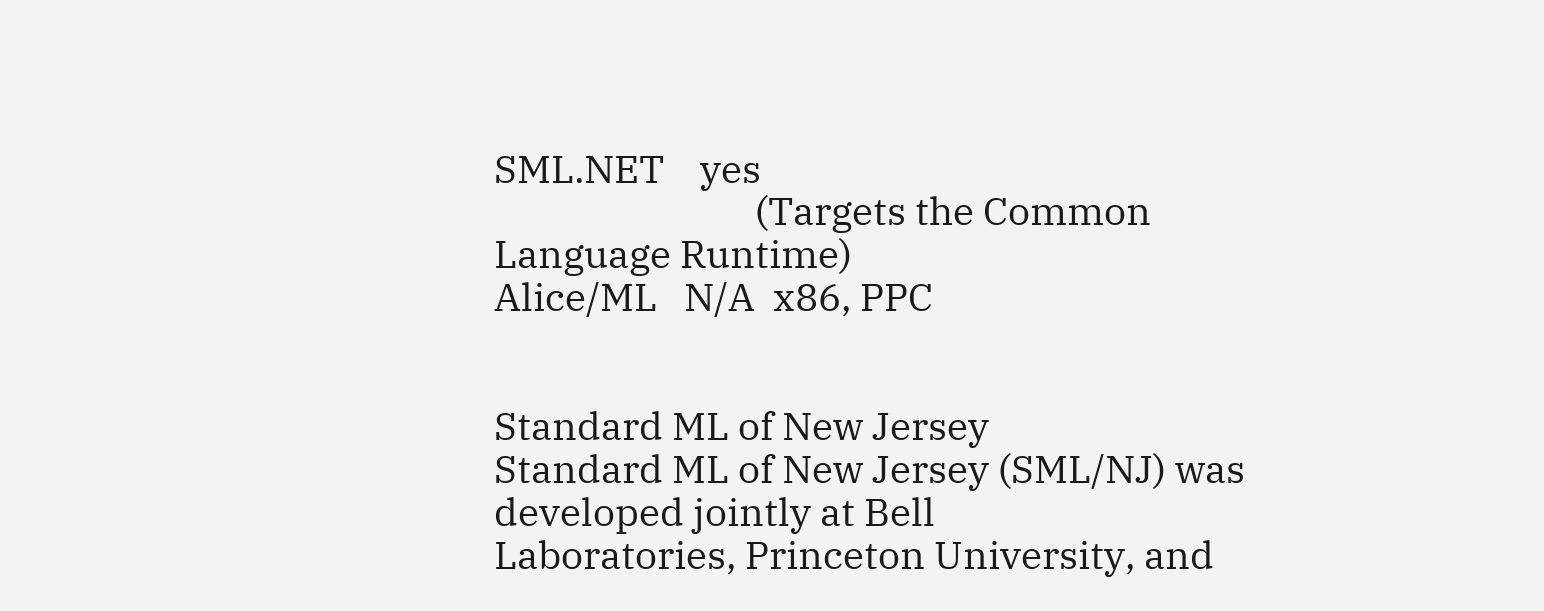SML.NET    yes
                             (Targets the Common Language Runtime)
Alice/ML   N/A  x86, PPC


Standard ML of New Jersey
Standard ML of New Jersey (SML/NJ) was developed jointly at Bell
Laboratories, Princeton University, and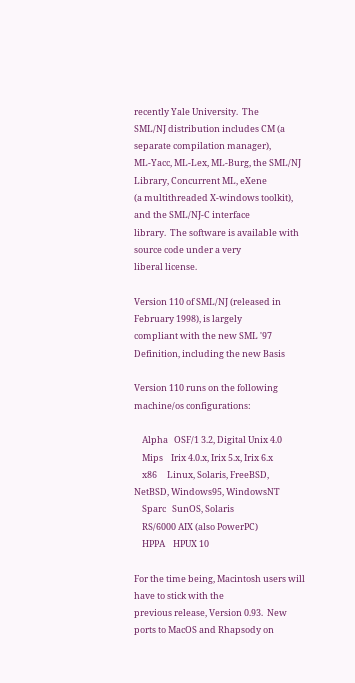recently Yale University.  The
SML/NJ distribution includes CM (a separate compilation manager),
ML-Yacc, ML-Lex, ML-Burg, the SML/NJ Library, Concurrent ML, eXene
(a multithreaded X-windows toolkit), and the SML/NJ-C interface
library.  The software is available with source code under a very
liberal license.

Version 110 of SML/NJ (released in February 1998), is largely
compliant with the new SML '97 Definition, including the new Basis

Version 110 runs on the following machine/os configurations:

    Alpha   OSF/1 3.2, Digital Unix 4.0
    Mips    Irix 4.0.x, Irix 5.x, Irix 6.x
    x86     Linux, Solaris, FreeBSD, NetBSD, Windows95, WindowsNT
    Sparc   SunOS, Solaris
    RS/6000 AIX (also PowerPC)
    HPPA    HPUX 10

For the time being, Macintosh users will have to stick with the
previous release, Version 0.93.  New ports to MacOS and Rhapsody on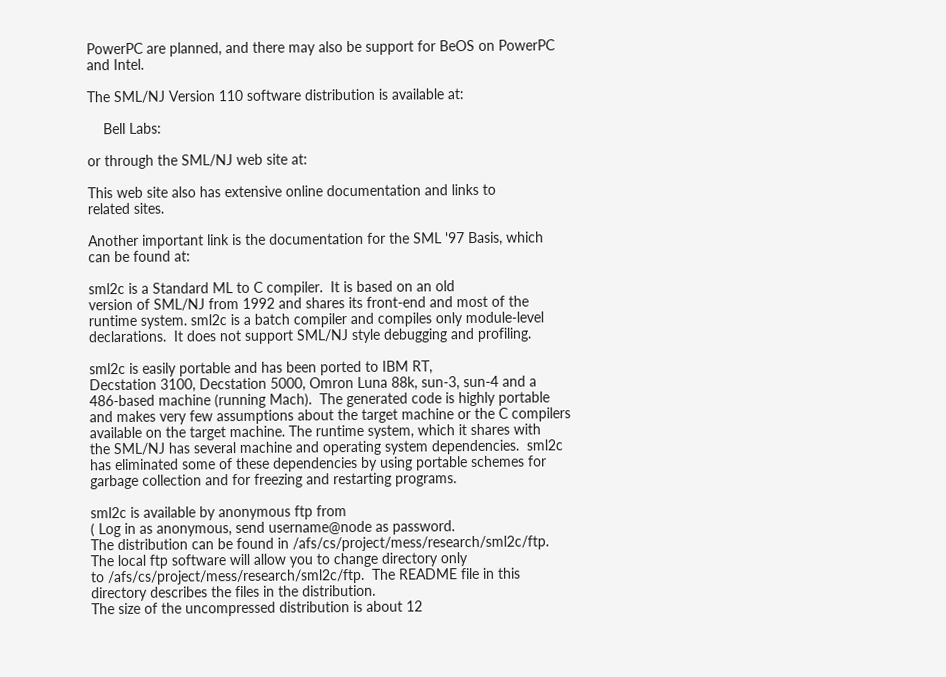PowerPC are planned, and there may also be support for BeOS on PowerPC
and Intel.

The SML/NJ Version 110 software distribution is available at:

    Bell Labs:

or through the SML/NJ web site at:

This web site also has extensive online documentation and links to
related sites.

Another important link is the documentation for the SML '97 Basis, which
can be found at:

sml2c is a Standard ML to C compiler.  It is based on an old
version of SML/NJ from 1992 and shares its front-end and most of the
runtime system. sml2c is a batch compiler and compiles only module-level
declarations.  It does not support SML/NJ style debugging and profiling.

sml2c is easily portable and has been ported to IBM RT,
Decstation 3100, Decstation 5000, Omron Luna 88k, sun-3, sun-4 and a
486-based machine (running Mach).  The generated code is highly portable
and makes very few assumptions about the target machine or the C compilers
available on the target machine. The runtime system, which it shares with
the SML/NJ has several machine and operating system dependencies.  sml2c
has eliminated some of these dependencies by using portable schemes for
garbage collection and for freezing and restarting programs.

sml2c is available by anonymous ftp from
( Log in as anonymous, send username@node as password.
The distribution can be found in /afs/cs/project/mess/research/sml2c/ftp.
The local ftp software will allow you to change directory only
to /afs/cs/project/mess/research/sml2c/ftp.  The README file in this
directory describes the files in the distribution.
The size of the uncompressed distribution is about 12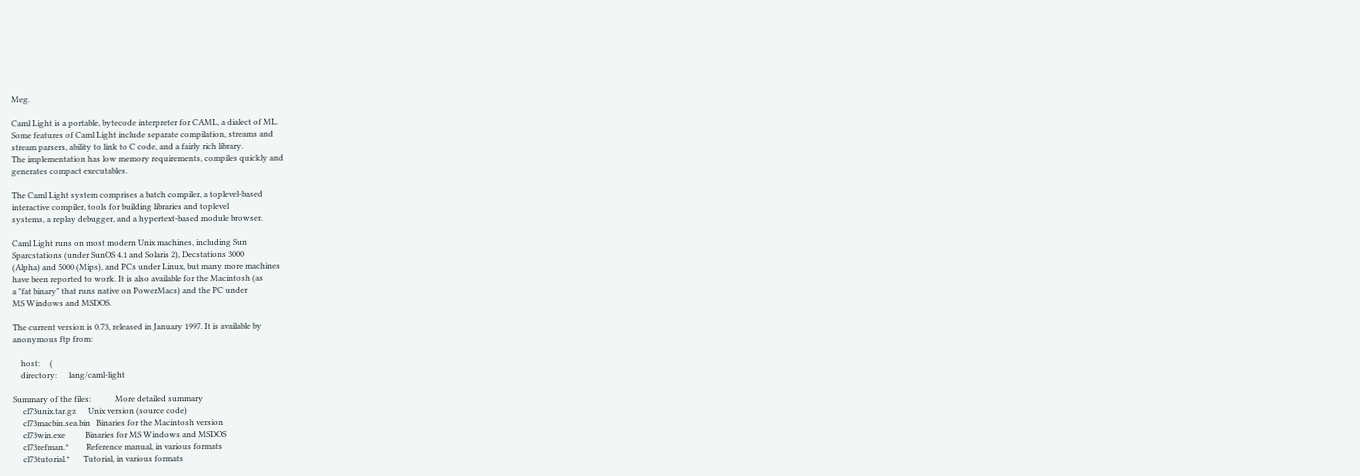Meg.

Caml Light is a portable, bytecode interpreter for CAML, a dialect of ML.
Some features of Caml Light include separate compilation, streams and
stream parsers, ability to link to C code, and a fairly rich library.
The implementation has low memory requirements, compiles quickly and
generates compact executables.

The Caml Light system comprises a batch compiler, a toplevel-based
interactive compiler, tools for building libraries and toplevel
systems, a replay debugger, and a hypertext-based module browser.

Caml Light runs on most modern Unix machines, including Sun
Sparcstations (under SunOS 4.1 and Solaris 2), Decstations 3000
(Alpha) and 5000 (Mips), and PCs under Linux, but many more machines
have been reported to work. It is also available for the Macintosh (as
a "fat binary" that runs native on PowerMacs) and the PC under
MS Windows and MSDOS.

The current version is 0.73, released in January 1997. It is available by
anonymous ftp from:

    host:     (
    directory:      lang/caml-light

Summary of the files:            More detailed summary
     cl73unix.tar.gz      Unix version (source code)
     cl73macbin.sea.bin   Binaries for the Macintosh version
     cl73win.exe          Binaries for MS Windows and MSDOS
     cl73refman.*         Reference manual, in various formats
     cl73tutorial.*       Tutorial, in various formats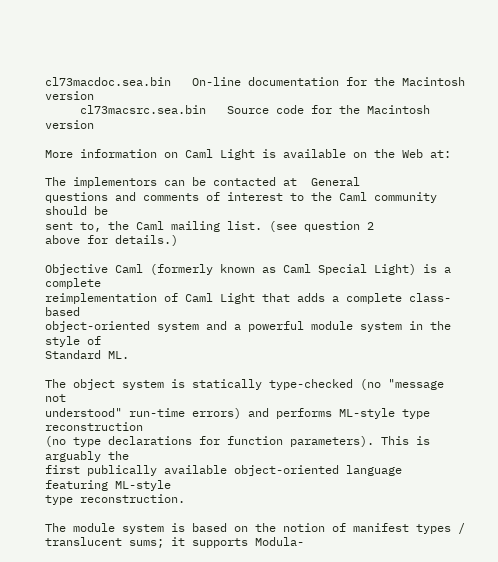cl73macdoc.sea.bin   On-line documentation for the Macintosh version
     cl73macsrc.sea.bin   Source code for the Macintosh version

More information on Caml Light is available on the Web at:

The implementors can be contacted at  General
questions and comments of interest to the Caml community should be
sent to, the Caml mailing list. (see question 2
above for details.)

Objective Caml (formerly known as Caml Special Light) is a complete
reimplementation of Caml Light that adds a complete class-based
object-oriented system and a powerful module system in the style of
Standard ML.

The object system is statically type-checked (no "message not
understood" run-time errors) and performs ML-style type reconstruction
(no type declarations for function parameters). This is arguably the
first publically available object-oriented language featuring ML-style
type reconstruction.

The module system is based on the notion of manifest types /
translucent sums; it supports Modula-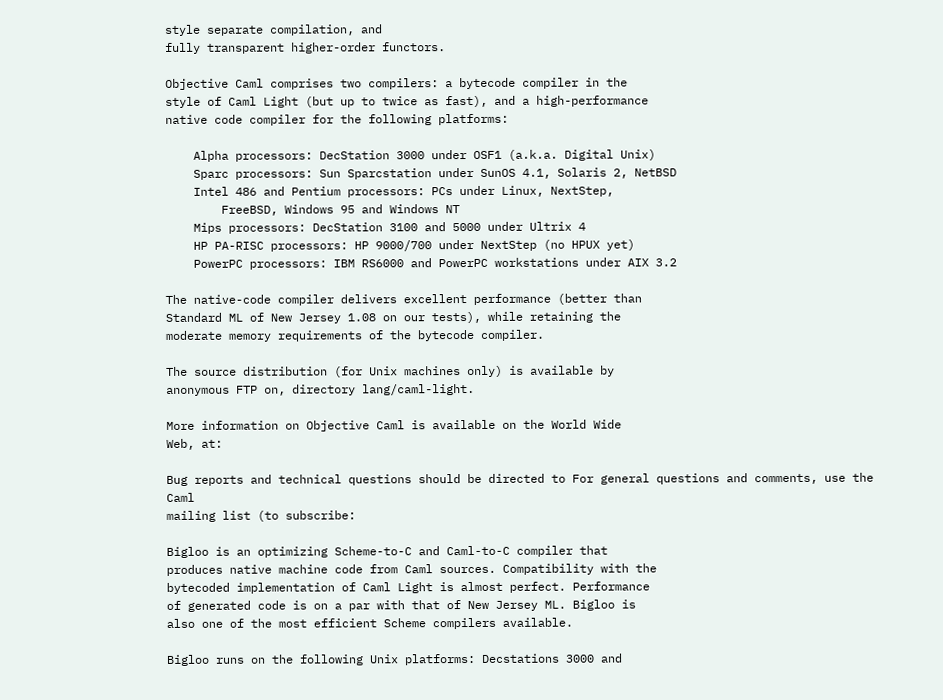style separate compilation, and
fully transparent higher-order functors.

Objective Caml comprises two compilers: a bytecode compiler in the
style of Caml Light (but up to twice as fast), and a high-performance
native code compiler for the following platforms:

    Alpha processors: DecStation 3000 under OSF1 (a.k.a. Digital Unix)
    Sparc processors: Sun Sparcstation under SunOS 4.1, Solaris 2, NetBSD
    Intel 486 and Pentium processors: PCs under Linux, NextStep,
        FreeBSD, Windows 95 and Windows NT
    Mips processors: DecStation 3100 and 5000 under Ultrix 4
    HP PA-RISC processors: HP 9000/700 under NextStep (no HPUX yet)
    PowerPC processors: IBM RS6000 and PowerPC workstations under AIX 3.2

The native-code compiler delivers excellent performance (better than
Standard ML of New Jersey 1.08 on our tests), while retaining the
moderate memory requirements of the bytecode compiler.

The source distribution (for Unix machines only) is available by
anonymous FTP on, directory lang/caml-light.

More information on Objective Caml is available on the World Wide
Web, at:

Bug reports and technical questions should be directed to For general questions and comments, use the Caml
mailing list (to subscribe:

Bigloo is an optimizing Scheme-to-C and Caml-to-C compiler that
produces native machine code from Caml sources. Compatibility with the
bytecoded implementation of Caml Light is almost perfect. Performance
of generated code is on a par with that of New Jersey ML. Bigloo is
also one of the most efficient Scheme compilers available.

Bigloo runs on the following Unix platforms: Decstations 3000 and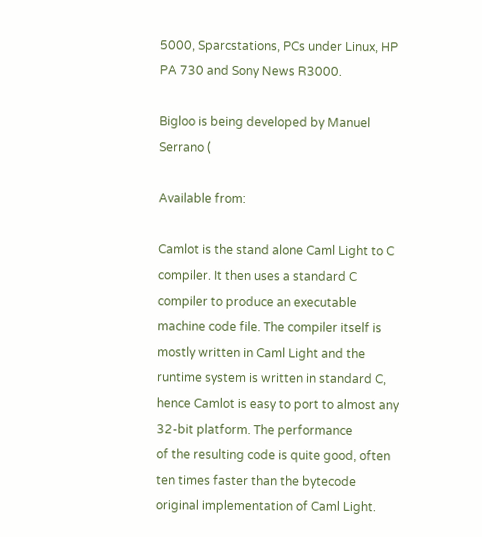5000, Sparcstations, PCs under Linux, HP PA 730 and Sony News R3000.

Bigloo is being developed by Manuel Serrano (

Available from:

Camlot is the stand alone Caml Light to C compiler. It then uses a standard C
compiler to produce an executable machine code file. The compiler itself is
mostly written in Caml Light and the runtime system is written in standard C,
hence Camlot is easy to port to almost any 32-bit platform. The performance
of the resulting code is quite good, often ten times faster than the bytecode
original implementation of Caml Light.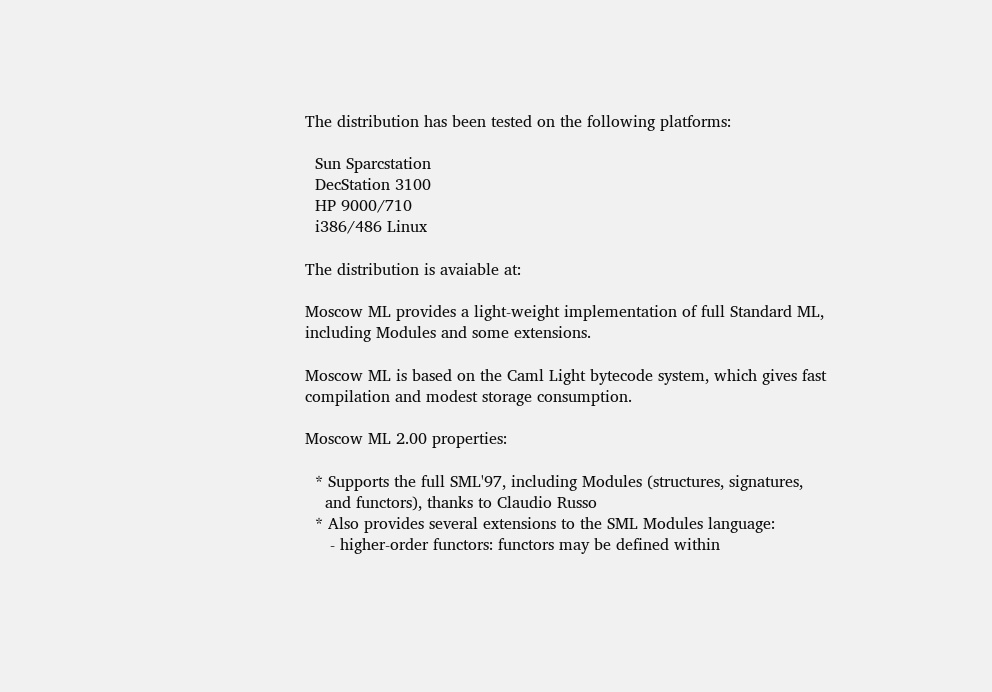The distribution has been tested on the following platforms:

  Sun Sparcstation
  DecStation 3100
  HP 9000/710
  i386/486 Linux

The distribution is avaiable at:

Moscow ML provides a light-weight implementation of full Standard ML,
including Modules and some extensions.

Moscow ML is based on the Caml Light bytecode system, which gives fast
compilation and modest storage consumption.

Moscow ML 2.00 properties:

  * Supports the full SML'97, including Modules (structures, signatures,
    and functors), thanks to Claudio Russo
  * Also provides several extensions to the SML Modules language:
     - higher-order functors: functors may be defined within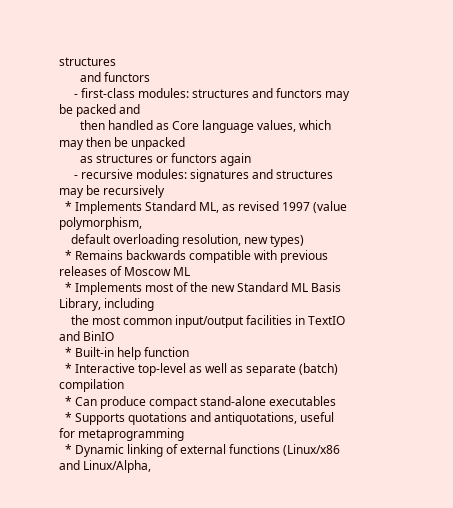structures
       and functors
     - first-class modules: structures and functors may be packed and
       then handled as Core language values, which may then be unpacked
       as structures or functors again
     - recursive modules: signatures and structures may be recursively
  * Implements Standard ML, as revised 1997 (value polymorphism,
    default overloading resolution, new types)
  * Remains backwards compatible with previous releases of Moscow ML
  * Implements most of the new Standard ML Basis Library, including
    the most common input/output facilities in TextIO and BinIO
  * Built-in help function
  * Interactive top-level as well as separate (batch) compilation
  * Can produce compact stand-alone executables
  * Supports quotations and antiquotations, useful for metaprogramming
  * Dynamic linking of external functions (Linux/x86 and Linux/Alpha,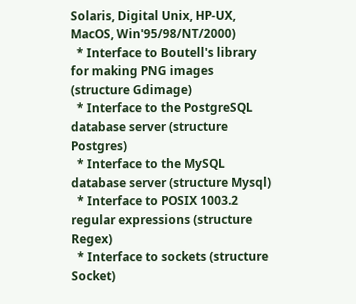Solaris, Digital Unix, HP-UX, MacOS, Win'95/98/NT/2000)
  * Interface to Boutell's library for making PNG images (structure Gdimage)
  * Interface to the PostgreSQL database server (structure Postgres)
  * Interface to the MySQL database server (structure Mysql)
  * Interface to POSIX 1003.2 regular expressions (structure Regex)
  * Interface to sockets (structure Socket)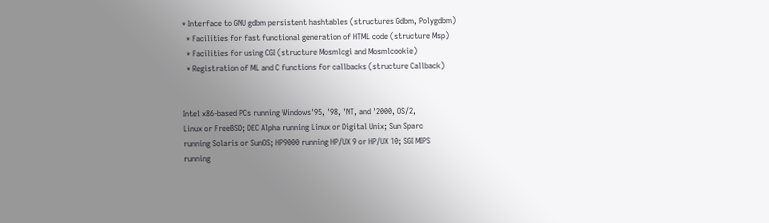* Interface to GNU gdbm persistent hashtables (structures Gdbm, Polygdbm)
  * Facilities for fast functional generation of HTML code (structure Msp)
  * Facilities for using CGI (structure Mosmlcgi and Mosmlcookie)
  * Registration of ML and C functions for callbacks (structure Callback)


Intel x86-based PCs running Windows'95, '98, 'NT, and '2000, OS/2,
Linux or FreeBSD; DEC Alpha running Linux or Digital Unix; Sun Sparc
running Solaris or SunOS; HP9000 running HP/UX 9 or HP/UX 10; SGI MIPS
running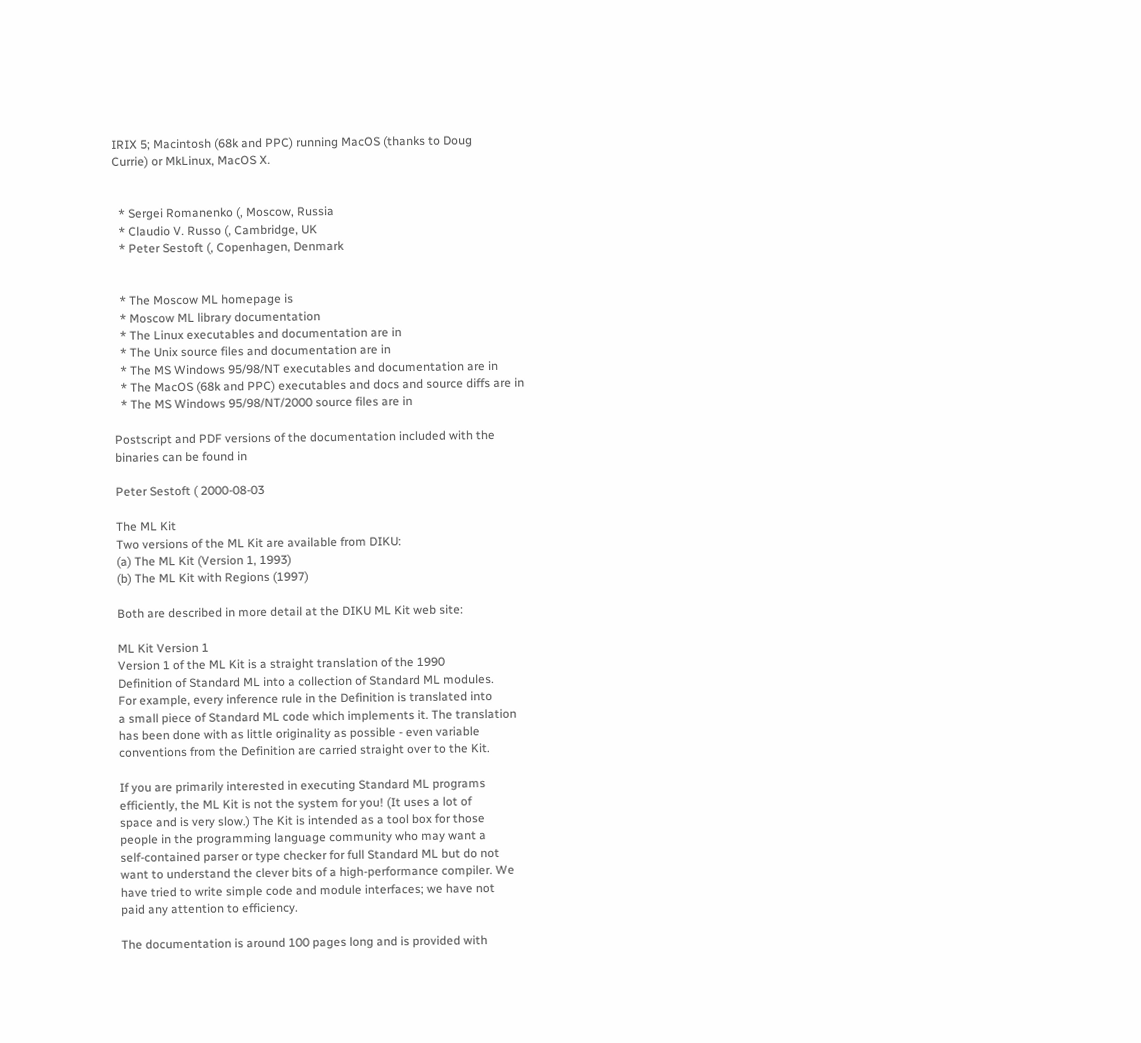IRIX 5; Macintosh (68k and PPC) running MacOS (thanks to Doug
Currie) or MkLinux, MacOS X.


  * Sergei Romanenko (, Moscow, Russia
  * Claudio V. Russo (, Cambridge, UK
  * Peter Sestoft (, Copenhagen, Denmark


  * The Moscow ML homepage is
  * Moscow ML library documentation
  * The Linux executables and documentation are in
  * The Unix source files and documentation are in
  * The MS Windows 95/98/NT executables and documentation are in
  * The MacOS (68k and PPC) executables and docs and source diffs are in
  * The MS Windows 95/98/NT/2000 source files are in

Postscript and PDF versions of the documentation included with the
binaries can be found in

Peter Sestoft ( 2000-08-03

The ML Kit
Two versions of the ML Kit are available from DIKU:
(a) The ML Kit (Version 1, 1993)
(b) The ML Kit with Regions (1997)

Both are described in more detail at the DIKU ML Kit web site:

ML Kit Version 1
Version 1 of the ML Kit is a straight translation of the 1990
Definition of Standard ML into a collection of Standard ML modules.
For example, every inference rule in the Definition is translated into
a small piece of Standard ML code which implements it. The translation
has been done with as little originality as possible - even variable
conventions from the Definition are carried straight over to the Kit.

If you are primarily interested in executing Standard ML programs
efficiently, the ML Kit is not the system for you! (It uses a lot of
space and is very slow.) The Kit is intended as a tool box for those
people in the programming language community who may want a
self-contained parser or type checker for full Standard ML but do not
want to understand the clever bits of a high-performance compiler. We
have tried to write simple code and module interfaces; we have not
paid any attention to efficiency.

The documentation is around 100 pages long and is provided with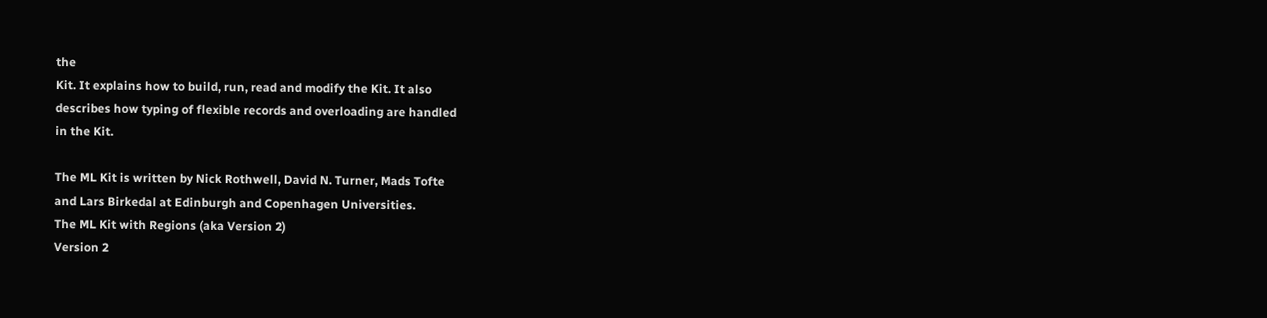the
Kit. It explains how to build, run, read and modify the Kit. It also
describes how typing of flexible records and overloading are handled
in the Kit.

The ML Kit is written by Nick Rothwell, David N. Turner, Mads Tofte
and Lars Birkedal at Edinburgh and Copenhagen Universities.
The ML Kit with Regions (aka Version 2)
Version 2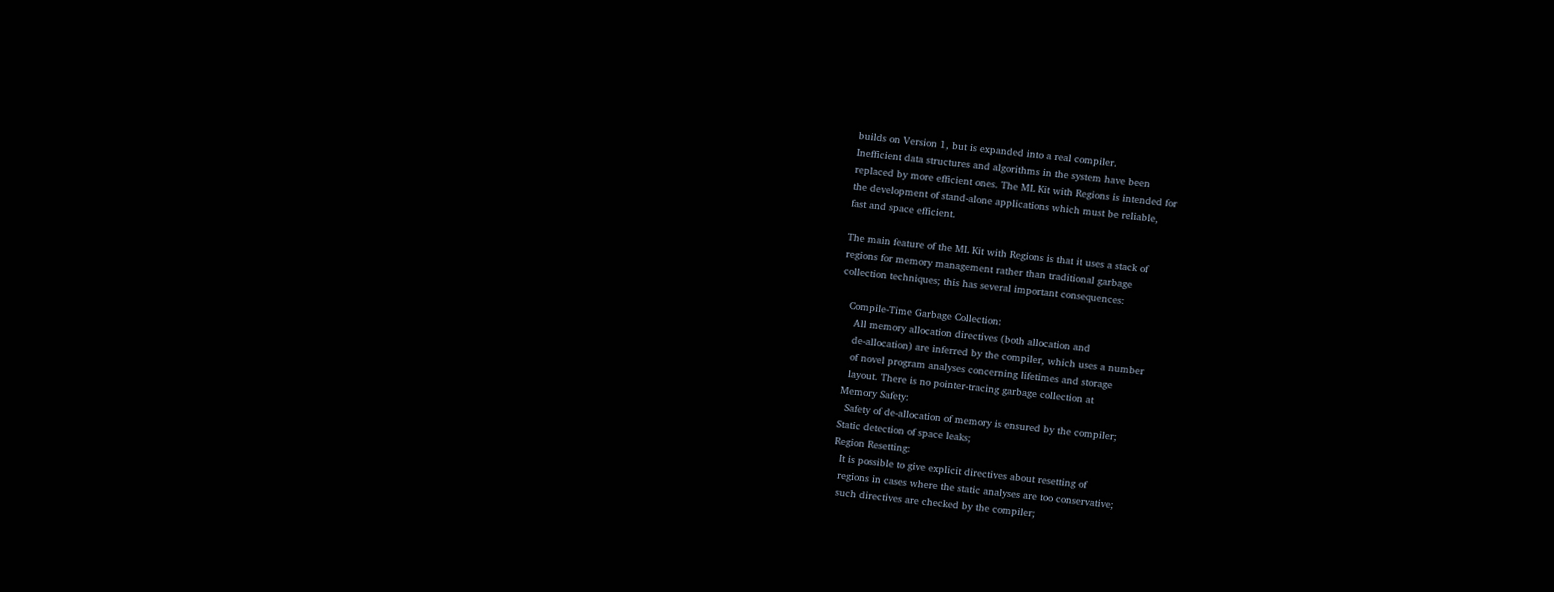builds on Version 1, but is expanded into a real compiler.
Inefficient data structures and algorithms in the system have been
replaced by more efficient ones. The ML Kit with Regions is intended for
the development of stand-alone applications which must be reliable,
fast and space efficient.

The main feature of the ML Kit with Regions is that it uses a stack of
regions for memory management rather than traditional garbage
collection techniques; this has several important consequences:

   Compile-Time Garbage Collection:
     All memory allocation directives (both allocation and
     de-allocation) are inferred by the compiler, which uses a number
     of novel program analyses concerning lifetimes and storage
     layout. There is no pointer-tracing garbage collection at
   Memory Safety:
     Safety of de-allocation of memory is ensured by the compiler;
   Static detection of space leaks;
   Region Resetting:
     It is possible to give explicit directives about resetting of
     regions in cases where the static analyses are too conservative;
     such directives are checked by the compiler;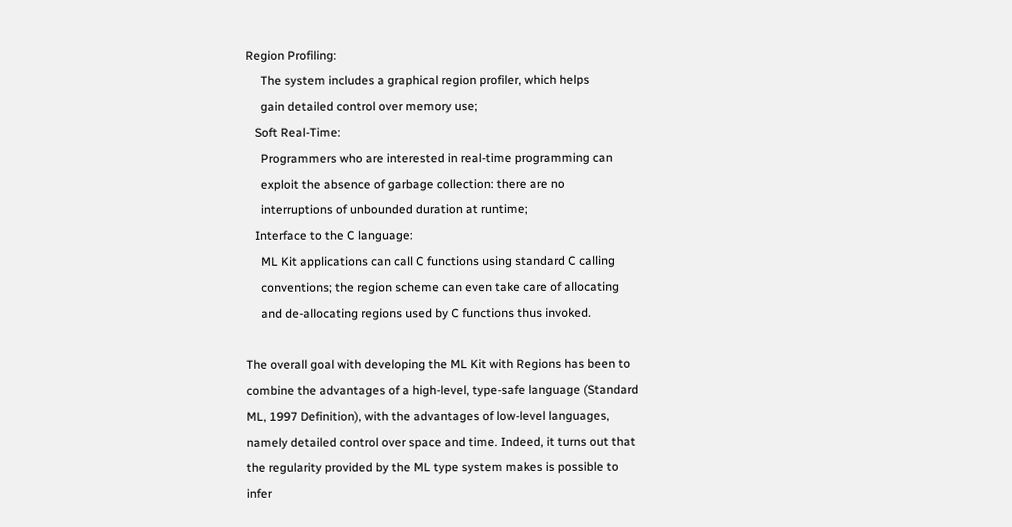Region Profiling:
     The system includes a graphical region profiler, which helps
     gain detailed control over memory use;
   Soft Real-Time:
     Programmers who are interested in real-time programming can
     exploit the absence of garbage collection: there are no
     interruptions of unbounded duration at runtime;
   Interface to the C language:
     ML Kit applications can call C functions using standard C calling
     conventions; the region scheme can even take care of allocating
     and de-allocating regions used by C functions thus invoked.

The overall goal with developing the ML Kit with Regions has been to
combine the advantages of a high-level, type-safe language (Standard
ML, 1997 Definition), with the advantages of low-level languages,
namely detailed control over space and time. Indeed, it turns out that
the regularity provided by the ML type system makes is possible to
infer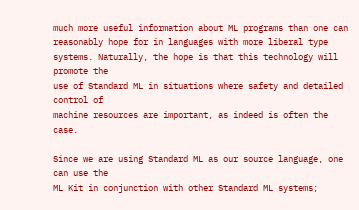much more useful information about ML programs than one can
reasonably hope for in languages with more liberal type
systems. Naturally, the hope is that this technology will promote the
use of Standard ML in situations where safety and detailed control of
machine resources are important, as indeed is often the case.

Since we are using Standard ML as our source language, one can use the
ML Kit in conjunction with other Standard ML systems;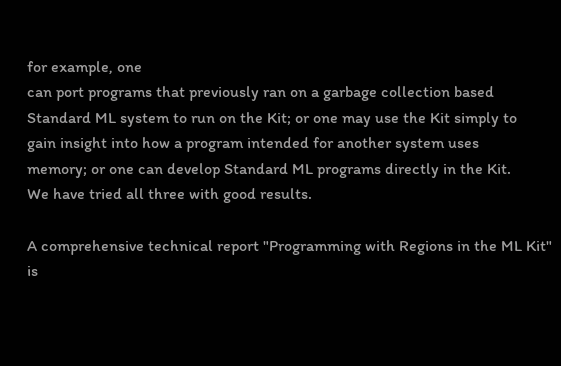for example, one
can port programs that previously ran on a garbage collection based
Standard ML system to run on the Kit; or one may use the Kit simply to
gain insight into how a program intended for another system uses
memory; or one can develop Standard ML programs directly in the Kit.
We have tried all three with good results.

A comprehensive technical report "Programming with Regions in the ML Kit"
is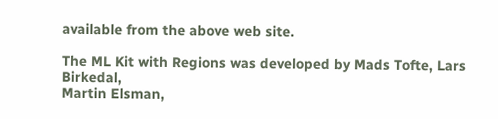available from the above web site.

The ML Kit with Regions was developed by Mads Tofte, Lars Birkedal,
Martin Elsman,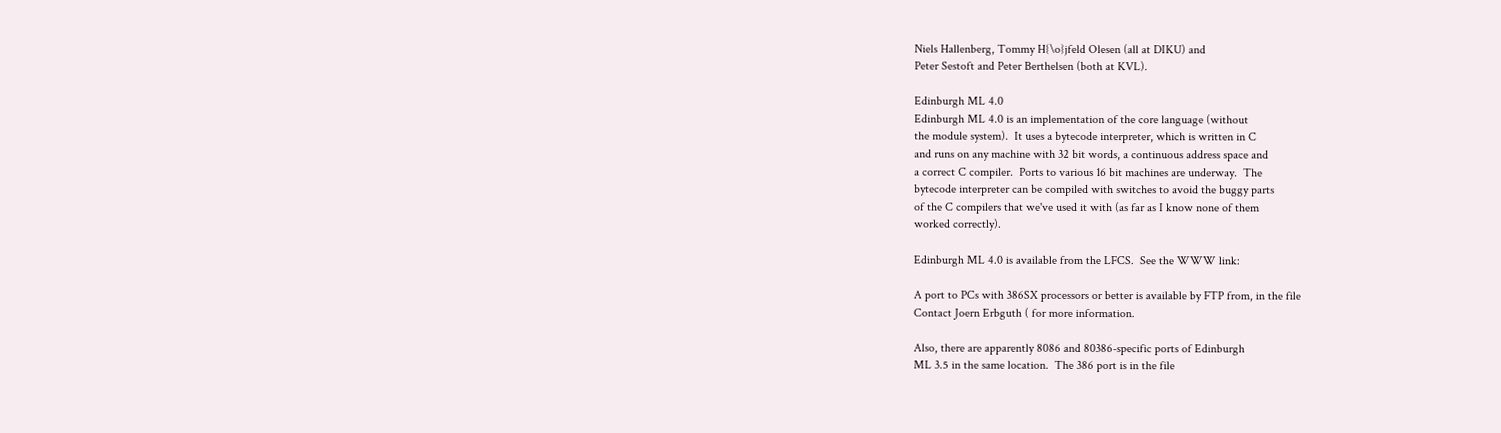Niels Hallenberg, Tommy H{\o}jfeld Olesen (all at DIKU) and
Peter Sestoft and Peter Berthelsen (both at KVL).

Edinburgh ML 4.0
Edinburgh ML 4.0 is an implementation of the core language (without
the module system).  It uses a bytecode interpreter, which is written in C
and runs on any machine with 32 bit words, a continuous address space and
a correct C compiler.  Ports to various 16 bit machines are underway.  The
bytecode interpreter can be compiled with switches to avoid the buggy parts
of the C compilers that we've used it with (as far as I know none of them
worked correctly).

Edinburgh ML 4.0 is available from the LFCS.  See the WWW link:

A port to PCs with 386SX processors or better is available by FTP from, in the file
Contact Joern Erbguth ( for more information.

Also, there are apparently 8086 and 80386-specific ports of Edinburgh
ML 3.5 in the same location.  The 386 port is in the file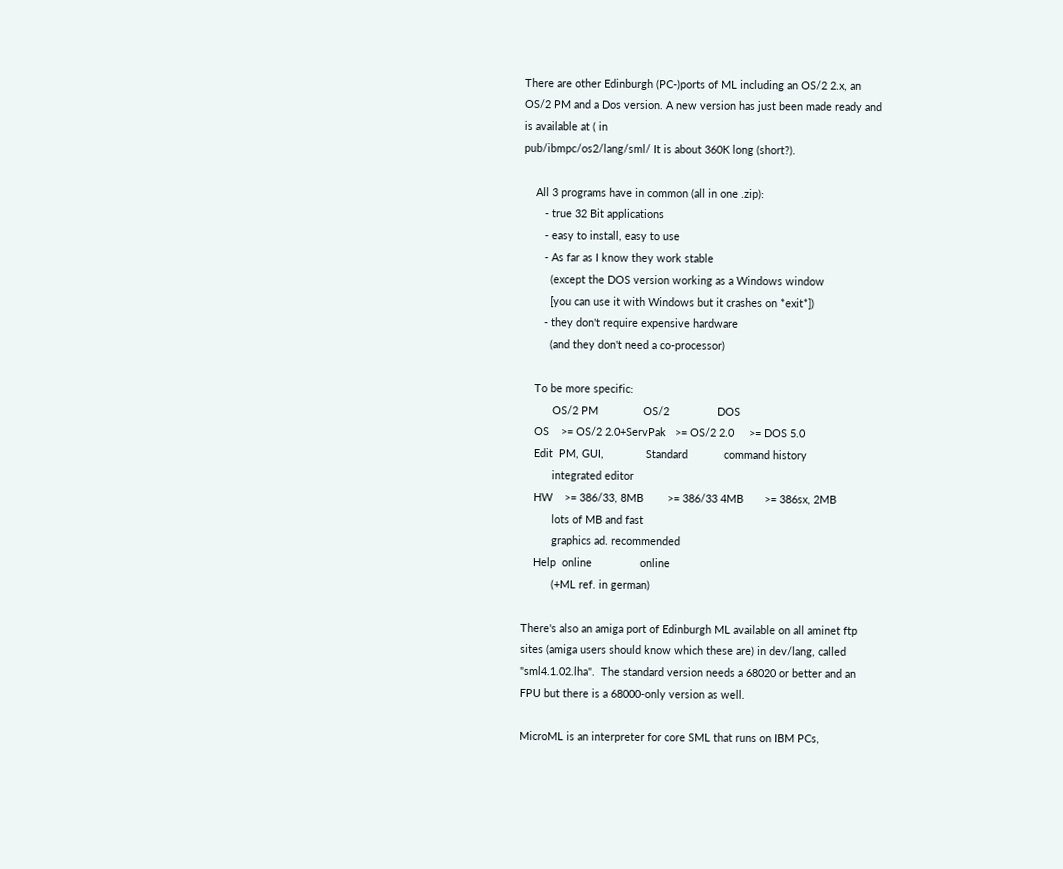There are other Edinburgh (PC-)ports of ML including an OS/2 2.x, an
OS/2 PM and a Dos version. A new version has just been made ready and
is available at ( in
pub/ibmpc/os2/lang/sml/ It is about 360K long (short?).

    All 3 programs have in common (all in one .zip):
       - true 32 Bit applications
       - easy to install, easy to use
       - As far as I know they work stable
         (except the DOS version working as a Windows window
         [you can use it with Windows but it crashes on *exit*])
       - they don't require expensive hardware
         (and they don't need a co-processor)

    To be more specific:
          OS/2 PM               OS/2                DOS
    OS    >= OS/2 2.0+ServPak   >= OS/2 2.0     >= DOS 5.0
    Edit  PM, GUI,              Standard            command history
          integrated editor
    HW    >= 386/33, 8MB        >= 386/33 4MB       >= 386sx, 2MB
          lots of MB and fast
          graphics ad. recommended
    Help  online                online
          (+ML ref. in german)

There's also an amiga port of Edinburgh ML available on all aminet ftp
sites (amiga users should know which these are) in dev/lang, called
"sml4.1.02.lha".  The standard version needs a 68020 or better and an
FPU but there is a 68000-only version as well.

MicroML is an interpreter for core SML that runs on IBM PCs,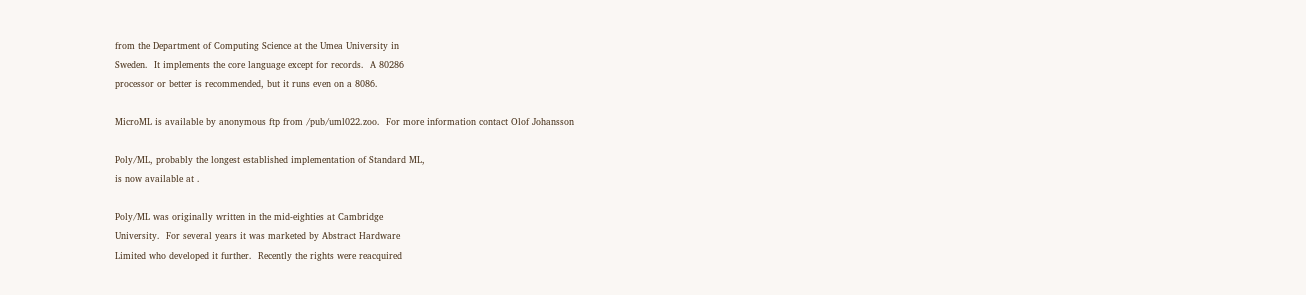from the Department of Computing Science at the Umea University in
Sweden.  It implements the core language except for records.  A 80286
processor or better is recommended, but it runs even on a 8086.

MicroML is available by anonymous ftp from /pub/uml022.zoo.  For more information contact Olof Johansson

Poly/ML, probably the longest established implementation of Standard ML,
is now available at .

Poly/ML was originally written in the mid-eighties at Cambridge
University.  For several years it was marketed by Abstract Hardware
Limited who developed it further.  Recently the rights were reacquired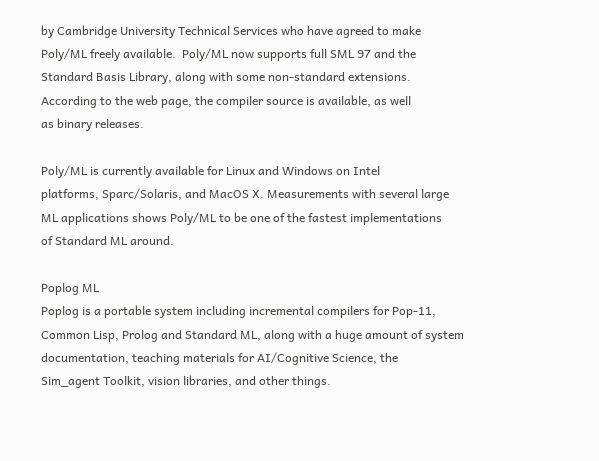by Cambridge University Technical Services who have agreed to make
Poly/ML freely available.  Poly/ML now supports full SML 97 and the
Standard Basis Library, along with some non-standard extensions.
According to the web page, the compiler source is available, as well
as binary releases.

Poly/ML is currently available for Linux and Windows on Intel
platforms, Sparc/Solaris, and MacOS X. Measurements with several large
ML applications shows Poly/ML to be one of the fastest implementations
of Standard ML around.

Poplog ML
Poplog is a portable system including incremental compilers for Pop-11,
Common Lisp, Prolog and Standard ML, along with a huge amount of system
documentation, teaching materials for AI/Cognitive Science, the
Sim_agent Toolkit, vision libraries, and other things.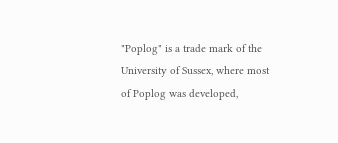"Poplog" is a trade mark of the University of Sussex, where most
of Poplog was developed,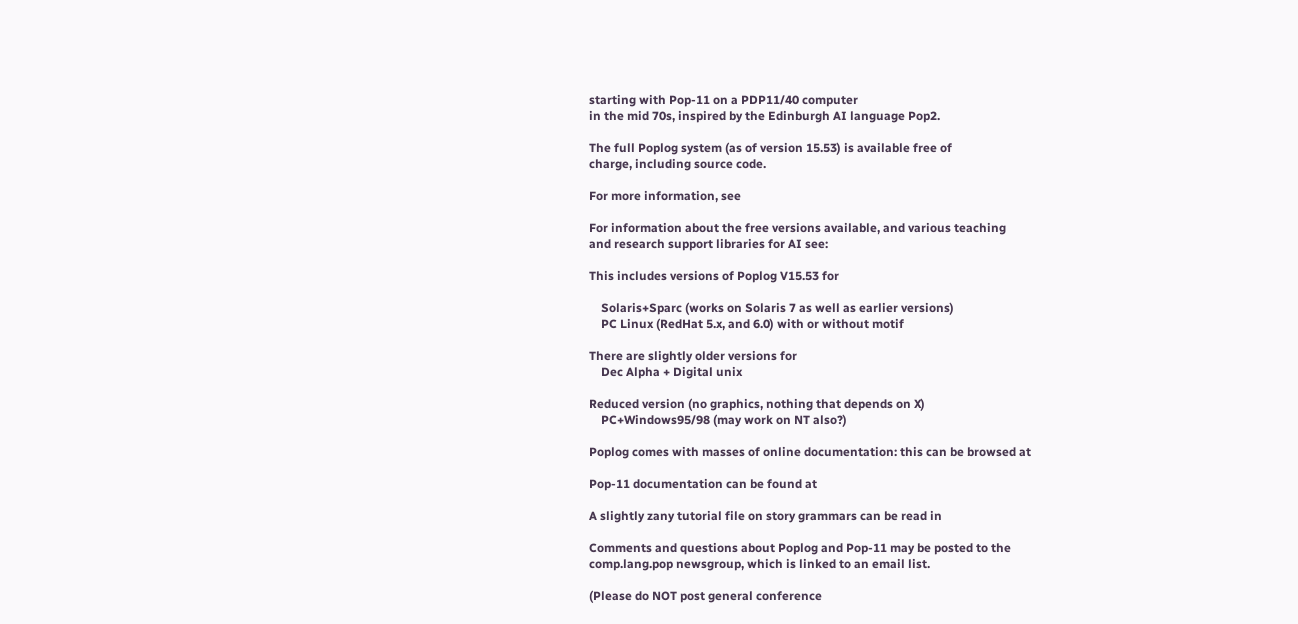starting with Pop-11 on a PDP11/40 computer
in the mid 70s, inspired by the Edinburgh AI language Pop2.

The full Poplog system (as of version 15.53) is available free of
charge, including source code.

For more information, see

For information about the free versions available, and various teaching
and research support libraries for AI see:

This includes versions of Poplog V15.53 for

    Solaris+Sparc (works on Solaris 7 as well as earlier versions)
    PC Linux (RedHat 5.x, and 6.0) with or without motif

There are slightly older versions for
    Dec Alpha + Digital unix

Reduced version (no graphics, nothing that depends on X)
    PC+Windows95/98 (may work on NT also?)

Poplog comes with masses of online documentation: this can be browsed at

Pop-11 documentation can be found at

A slightly zany tutorial file on story grammars can be read in

Comments and questions about Poplog and Pop-11 may be posted to the
comp.lang.pop newsgroup, which is linked to an email list.

(Please do NOT post general conference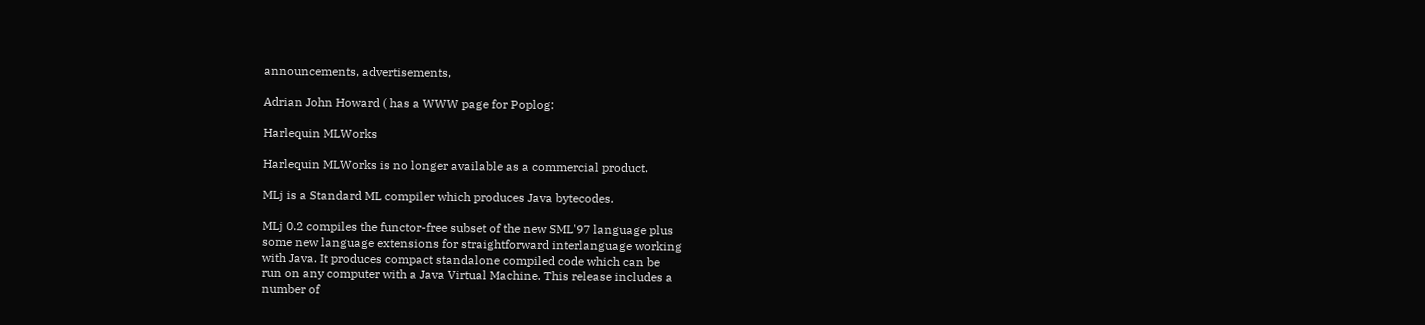announcements, advertisements,

Adrian John Howard ( has a WWW page for Poplog:

Harlequin MLWorks

Harlequin MLWorks is no longer available as a commercial product.

MLj is a Standard ML compiler which produces Java bytecodes.

MLj 0.2 compiles the functor-free subset of the new SML'97 language plus
some new language extensions for straightforward interlanguage working
with Java. It produces compact standalone compiled code which can be
run on any computer with a Java Virtual Machine. This release includes a
number of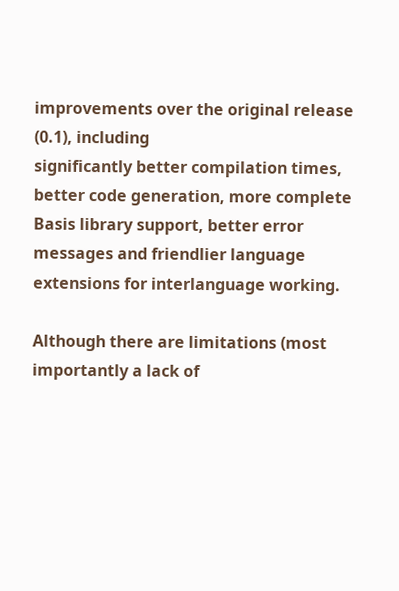improvements over the original release (0.1), including
significantly better compilation times, better code generation, more complete
Basis library support, better error messages and friendlier language
extensions for interlanguage working.

Although there are limitations (most importantly a lack of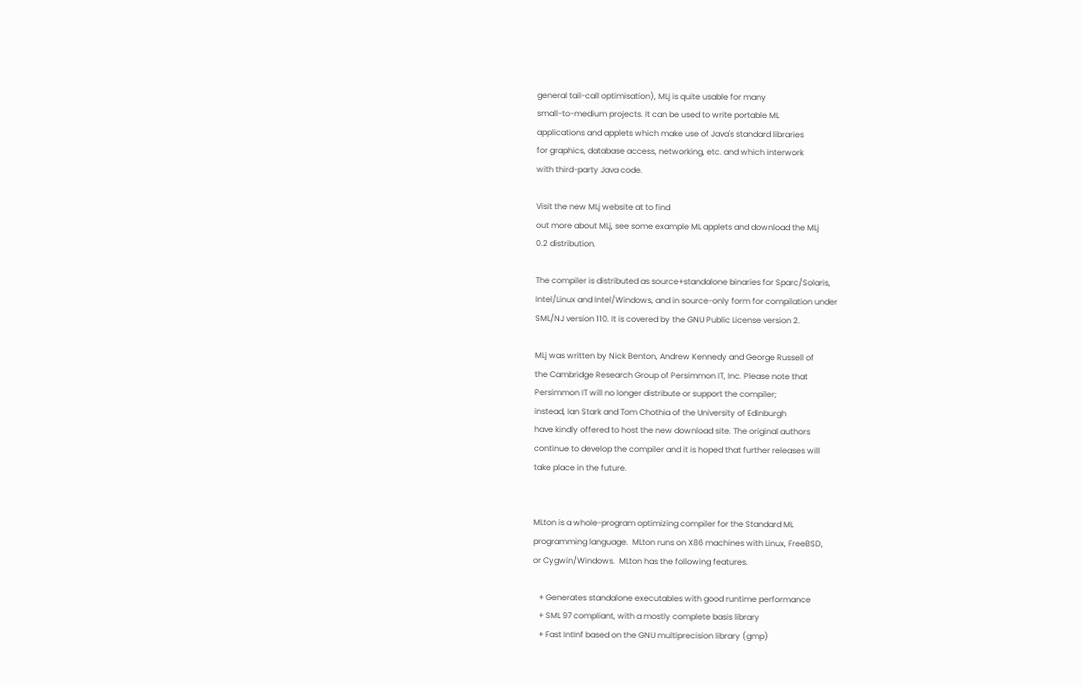general tail-call optimisation), MLj is quite usable for many
small-to-medium projects. It can be used to write portable ML
applications and applets which make use of Java's standard libraries
for graphics, database access, networking, etc. and which interwork
with third-party Java code.

Visit the new MLj website at to find
out more about MLj, see some example ML applets and download the MLj
0.2 distribution.

The compiler is distributed as source+standalone binaries for Sparc/Solaris,
Intel/Linux and Intel/Windows, and in source-only form for compilation under
SML/NJ version 110. It is covered by the GNU Public License version 2.

MLj was written by Nick Benton, Andrew Kennedy and George Russell of
the Cambridge Research Group of Persimmon IT, Inc. Please note that
Persimmon IT will no longer distribute or support the compiler;
instead, Ian Stark and Tom Chothia of the University of Edinburgh
have kindly offered to host the new download site. The original authors
continue to develop the compiler and it is hoped that further releases will
take place in the future.


MLton is a whole-program optimizing compiler for the Standard ML
programming language.  MLton runs on X86 machines with Linux, FreeBSD,
or Cygwin/Windows.  MLton has the following features.

   + Generates standalone executables with good runtime performance
   + SML 97 compliant, with a mostly complete basis library
   + Fast IntInf based on the GNU multiprecision library (gmp)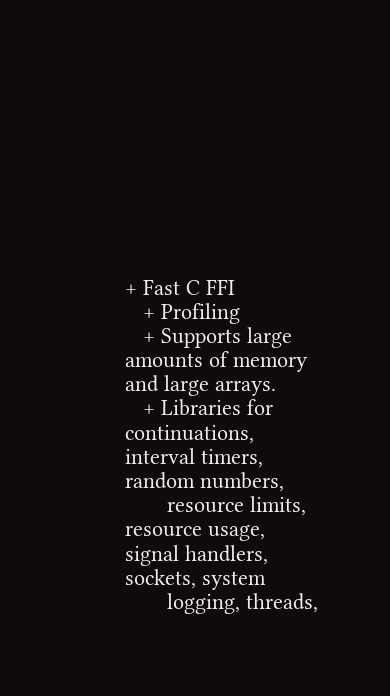+ Fast C FFI
   + Profiling
   + Supports large amounts of memory and large arrays.
   + Libraries for continuations, interval timers, random numbers,
       resource limits, resource usage, signal handlers, sockets, system
       logging, threads,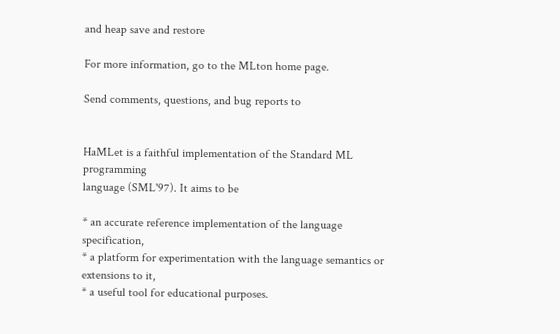and heap save and restore

For more information, go to the MLton home page.

Send comments, questions, and bug reports to


HaMLet is a faithful implementation of the Standard ML programming
language (SML'97). It aims to be

* an accurate reference implementation of the language specification,
* a platform for experimentation with the language semantics or
extensions to it,
* a useful tool for educational purposes.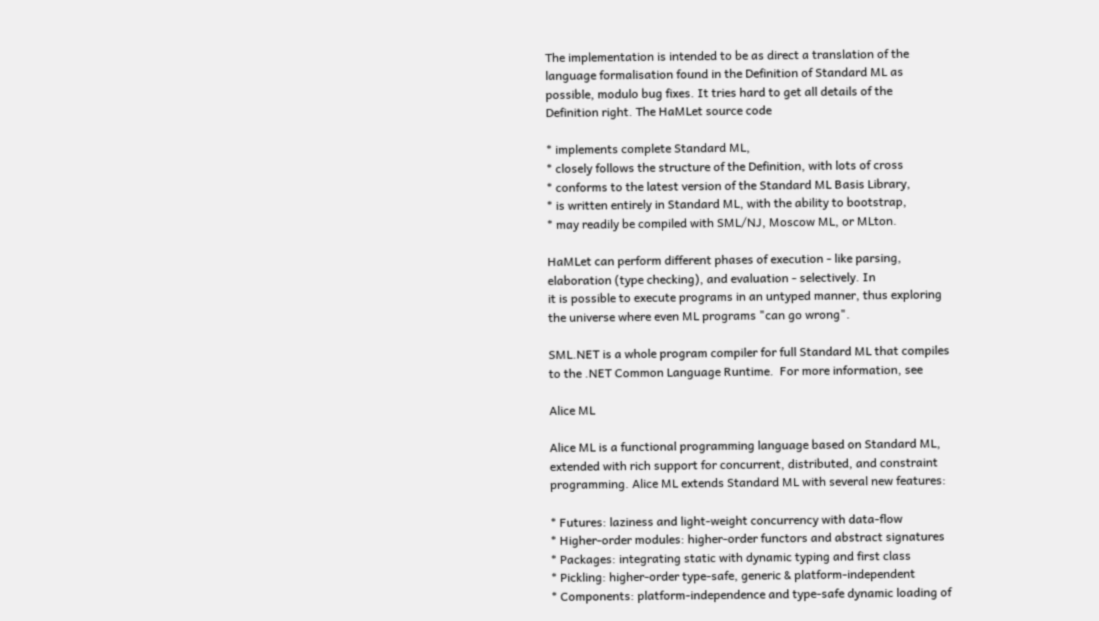The implementation is intended to be as direct a translation of the
language formalisation found in the Definition of Standard ML as
possible, modulo bug fixes. It tries hard to get all details of the
Definition right. The HaMLet source code

* implements complete Standard ML,
* closely follows the structure of the Definition, with lots of cross
* conforms to the latest version of the Standard ML Basis Library,
* is written entirely in Standard ML, with the ability to bootstrap,
* may readily be compiled with SML/NJ, Moscow ML, or MLton.

HaMLet can perform different phases of execution - like parsing,
elaboration (type checking), and evaluation - selectively. In
it is possible to execute programs in an untyped manner, thus exploring
the universe where even ML programs "can go wrong".

SML.NET is a whole program compiler for full Standard ML that compiles
to the .NET Common Language Runtime.  For more information, see

Alice ML

Alice ML is a functional programming language based on Standard ML,
extended with rich support for concurrent, distributed, and constraint
programming. Alice ML extends Standard ML with several new features:

* Futures: laziness and light-weight concurrency with data-flow
* Higher-order modules: higher-order functors and abstract signatures
* Packages: integrating static with dynamic typing and first class
* Pickling: higher-order type-safe, generic & platform-independent
* Components: platform-independence and type-safe dynamic loading of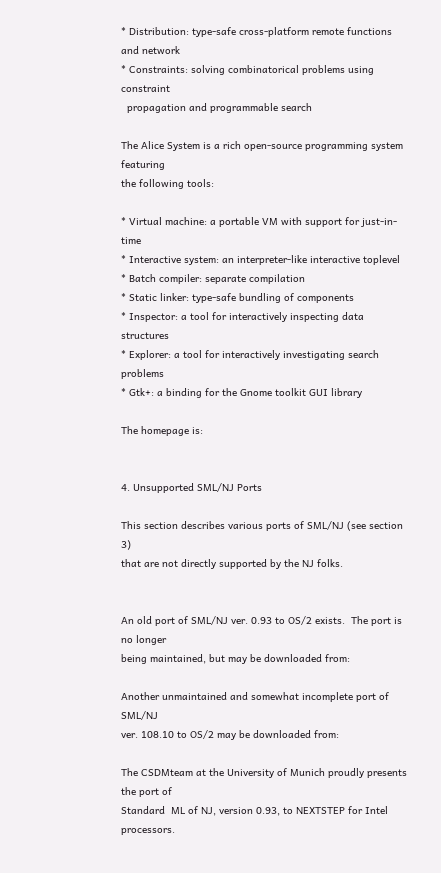* Distribution: type-safe cross-platform remote functions and network
* Constraints: solving combinatorical problems using constraint
  propagation and programmable search

The Alice System is a rich open-source programming system featuring
the following tools:

* Virtual machine: a portable VM with support for just-in-time
* Interactive system: an interpreter-like interactive toplevel
* Batch compiler: separate compilation
* Static linker: type-safe bundling of components
* Inspector: a tool for interactively inspecting data structures
* Explorer: a tool for interactively investigating search problems
* Gtk+: a binding for the Gnome toolkit GUI library

The homepage is:


4. Unsupported SML/NJ Ports

This section describes various ports of SML/NJ (see section 3)
that are not directly supported by the NJ folks.


An old port of SML/NJ ver. 0.93 to OS/2 exists.  The port is no longer
being maintained, but may be downloaded from:

Another unmaintained and somewhat incomplete port of SML/NJ
ver. 108.10 to OS/2 may be downloaded from:

The CSDMteam at the University of Munich proudly presents the port of
Standard  ML of NJ, version 0.93, to NEXTSTEP for Intel processors.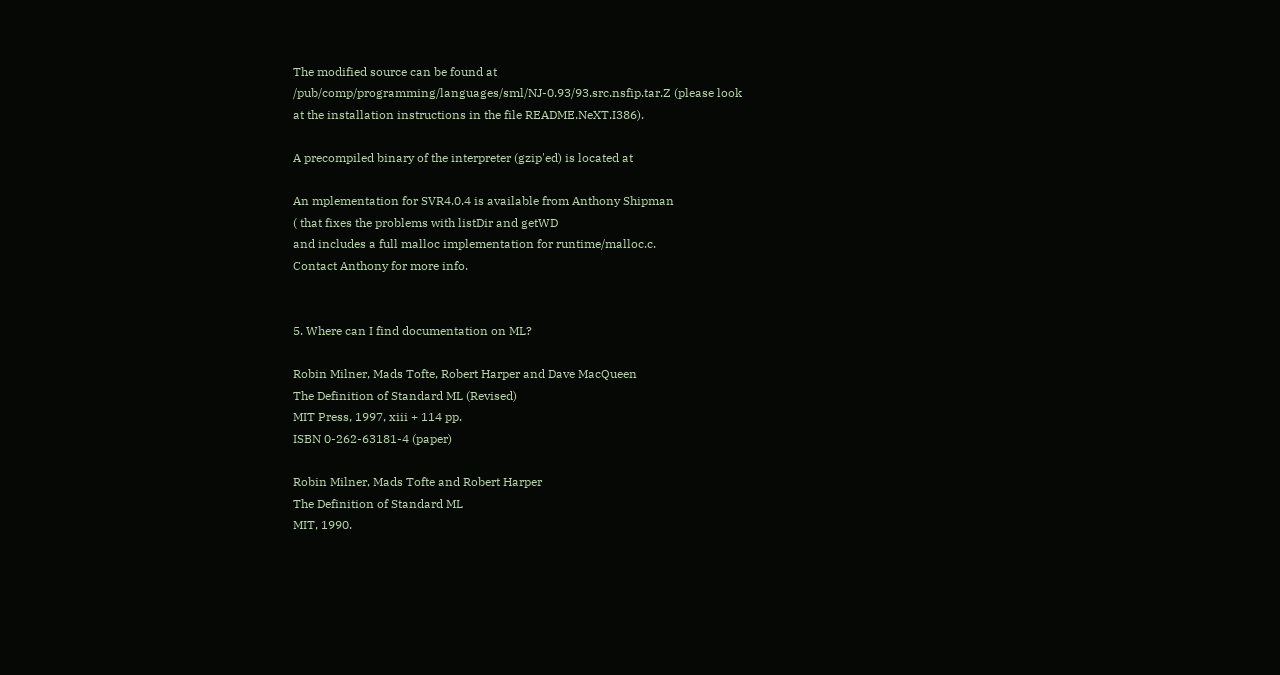The modified source can be found at
/pub/comp/programming/languages/sml/NJ-0.93/93.src.nsfip.tar.Z (please look
at the installation instructions in the file README.NeXT.I386).

A precompiled binary of the interpreter (gzip'ed) is located at

An mplementation for SVR4.0.4 is available from Anthony Shipman
( that fixes the problems with listDir and getWD
and includes a full malloc implementation for runtime/malloc.c.
Contact Anthony for more info.


5. Where can I find documentation on ML?

Robin Milner, Mads Tofte, Robert Harper and Dave MacQueen
The Definition of Standard ML (Revised)
MIT Press, 1997, xiii + 114 pp.
ISBN 0-262-63181-4 (paper)

Robin Milner, Mads Tofte and Robert Harper
The Definition of Standard ML
MIT, 1990.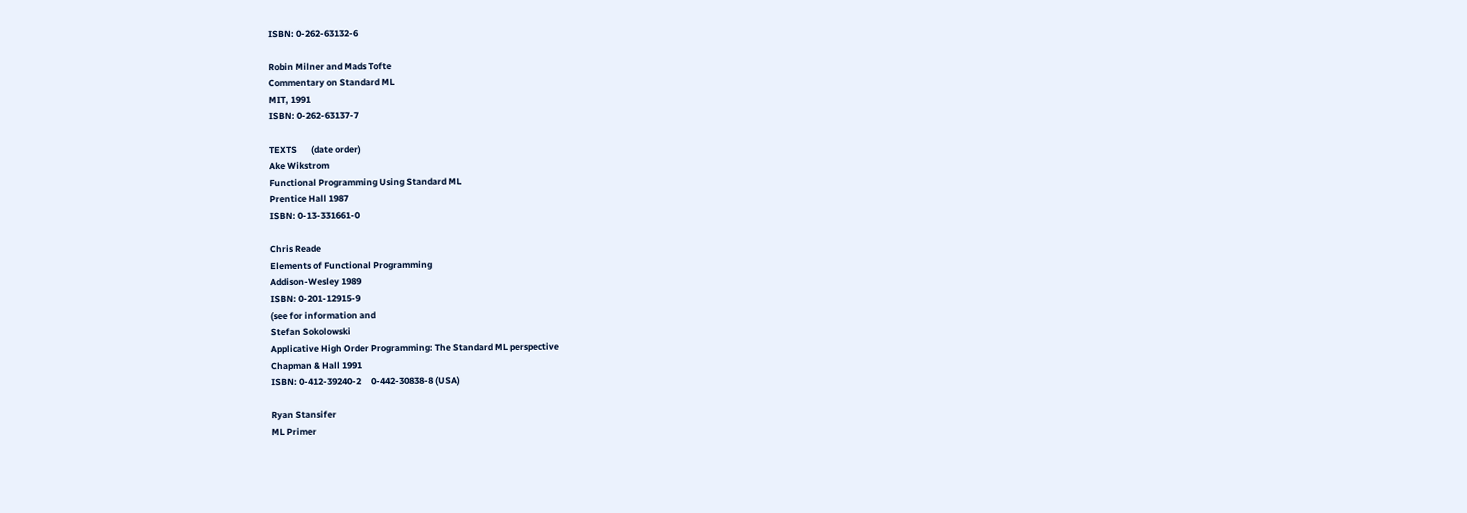ISBN: 0-262-63132-6

Robin Milner and Mads Tofte
Commentary on Standard ML
MIT, 1991
ISBN: 0-262-63137-7

TEXTS       (date order)
Ake Wikstrom
Functional Programming Using Standard ML
Prentice Hall 1987
ISBN: 0-13-331661-0

Chris Reade
Elements of Functional Programming
Addison-Wesley 1989
ISBN: 0-201-12915-9
(see for information and
Stefan Sokolowski
Applicative High Order Programming: The Standard ML perspective
Chapman & Hall 1991
ISBN: 0-412-39240-2     0-442-30838-8 (USA)

Ryan Stansifer
ML Primer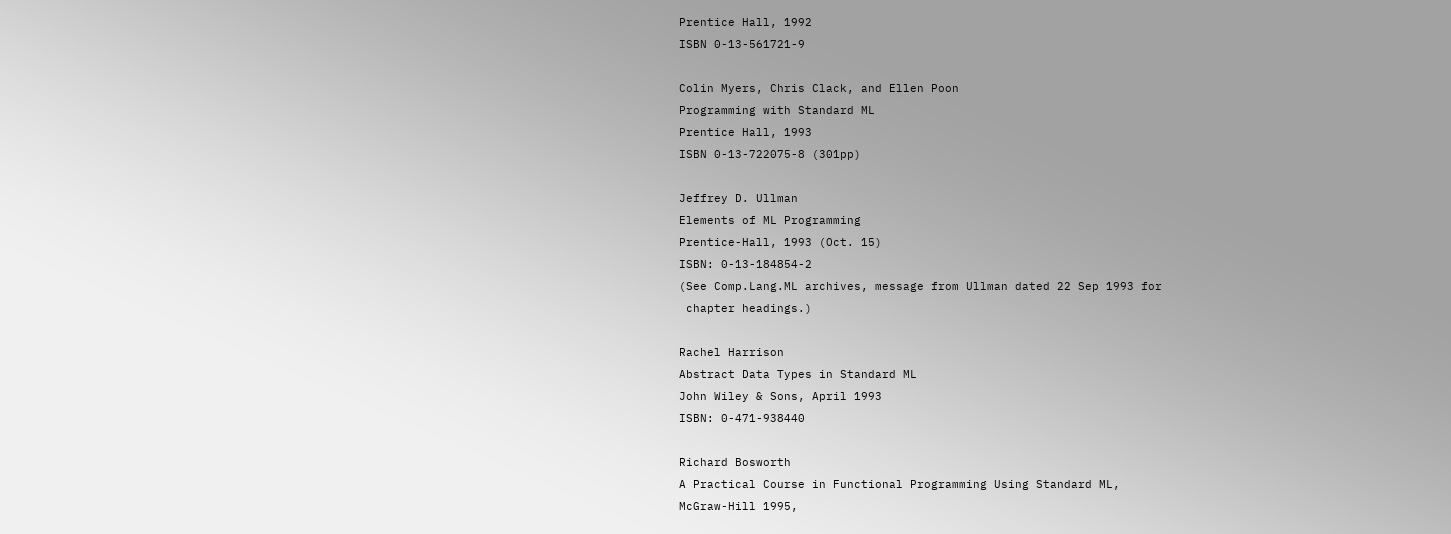Prentice Hall, 1992
ISBN 0-13-561721-9

Colin Myers, Chris Clack, and Ellen Poon
Programming with Standard ML
Prentice Hall, 1993
ISBN 0-13-722075-8 (301pp)

Jeffrey D. Ullman
Elements of ML Programming
Prentice-Hall, 1993 (Oct. 15)
ISBN: 0-13-184854-2
(See Comp.Lang.ML archives, message from Ullman dated 22 Sep 1993 for
 chapter headings.)

Rachel Harrison
Abstract Data Types in Standard ML
John Wiley & Sons, April 1993
ISBN: 0-471-938440

Richard Bosworth
A Practical Course in Functional Programming Using Standard ML,
McGraw-Hill 1995,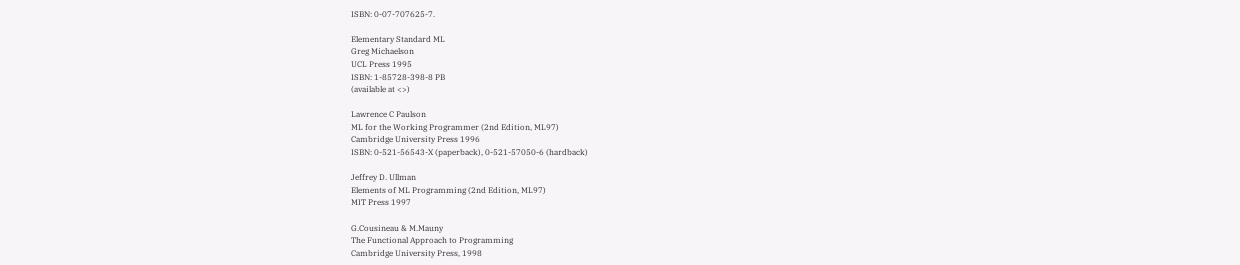ISBN: 0-07-707625-7.

Elementary Standard ML
Greg Michaelson
UCL Press 1995
ISBN: 1-85728-398-8 PB
(available at <>)

Lawrence C Paulson
ML for the Working Programmer (2nd Edition, ML97)
Cambridge University Press 1996
ISBN: 0-521-56543-X (paperback), 0-521-57050-6 (hardback)

Jeffrey D. Ullman
Elements of ML Programming (2nd Edition, ML97)
MIT Press 1997

G.Cousineau & M.Mauny
The Functional Approach to Programming
Cambridge University Press, 1998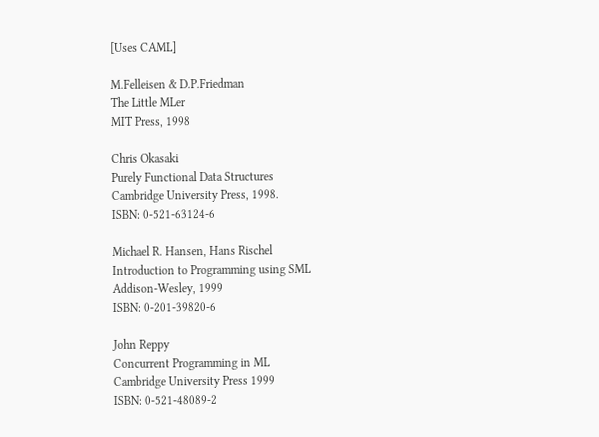[Uses CAML]

M.Felleisen & D.P.Friedman
The Little MLer
MIT Press, 1998

Chris Okasaki
Purely Functional Data Structures
Cambridge University Press, 1998.
ISBN: 0-521-63124-6

Michael R. Hansen, Hans Rischel
Introduction to Programming using SML
Addison-Wesley, 1999
ISBN: 0-201-39820-6

John Reppy
Concurrent Programming in ML
Cambridge University Press 1999
ISBN: 0-521-48089-2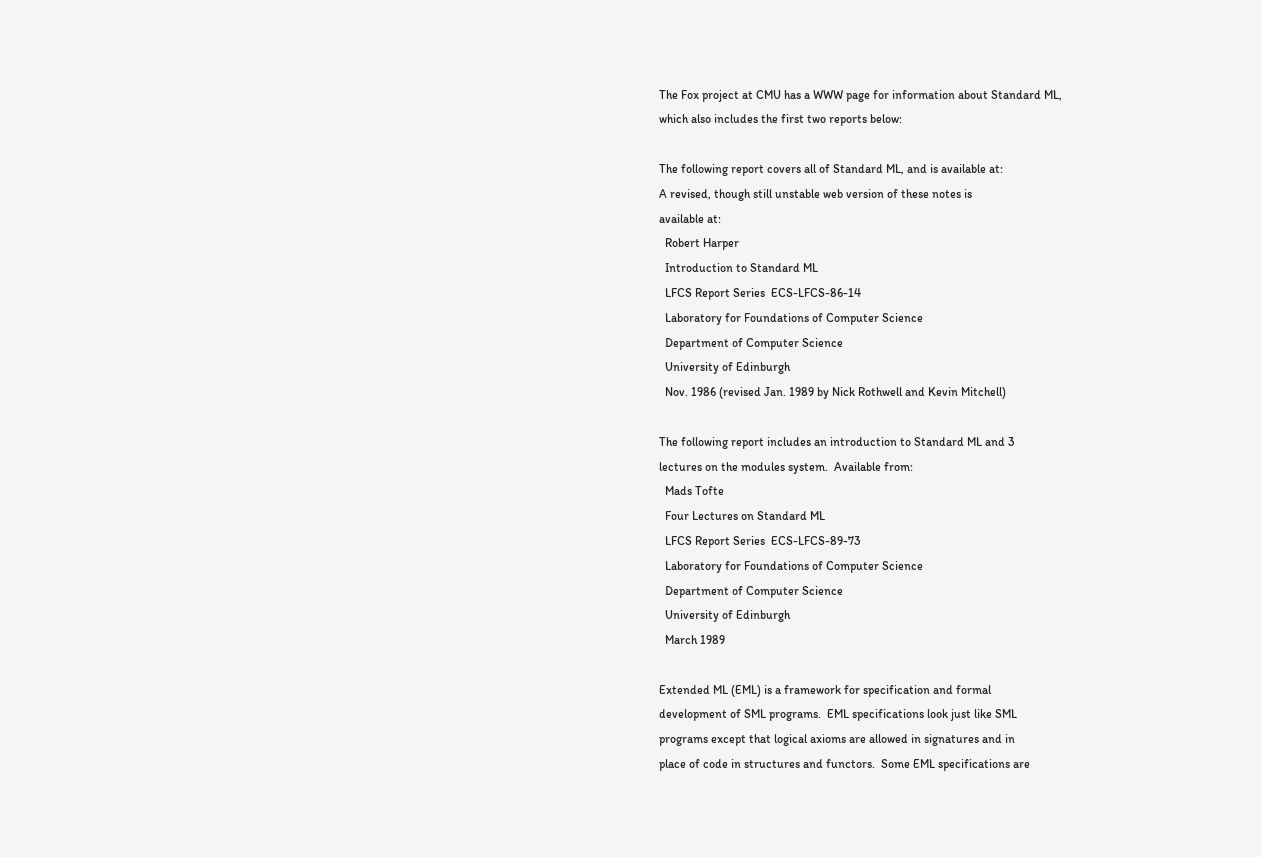The Fox project at CMU has a WWW page for information about Standard ML,
which also includes the first two reports below:

The following report covers all of Standard ML, and is available at:
A revised, though still unstable web version of these notes is
available at:
  Robert Harper
  Introduction to Standard ML
  LFCS Report Series  ECS-LFCS-86-14
  Laboratory for Foundations of Computer Science
  Department of Computer Science
  University of Edinburgh
  Nov. 1986 (revised Jan. 1989 by Nick Rothwell and Kevin Mitchell)

The following report includes an introduction to Standard ML and 3
lectures on the modules system.  Available from:
  Mads Tofte
  Four Lectures on Standard ML
  LFCS Report Series  ECS-LFCS-89-73
  Laboratory for Foundations of Computer Science
  Department of Computer Science
  University of Edinburgh
  March 1989

Extended ML (EML) is a framework for specification and formal
development of SML programs.  EML specifications look just like SML
programs except that logical axioms are allowed in signatures and in
place of code in structures and functors.  Some EML specifications are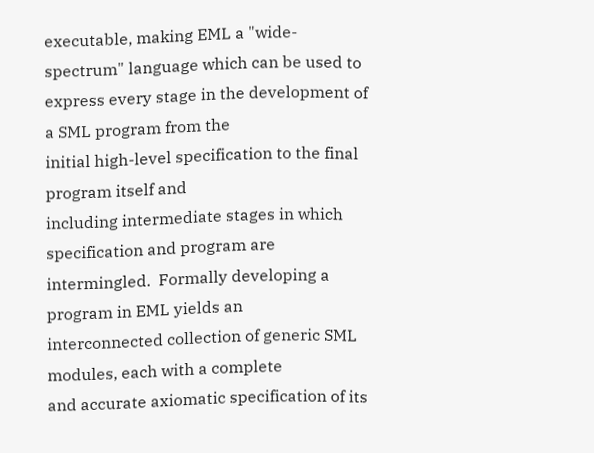executable, making EML a "wide-spectrum" language which can be used to
express every stage in the development of a SML program from the
initial high-level specification to the final program itself and
including intermediate stages in which specification and program are
intermingled.  Formally developing a program in EML yields an
interconnected collection of generic SML modules, each with a complete
and accurate axiomatic specification of its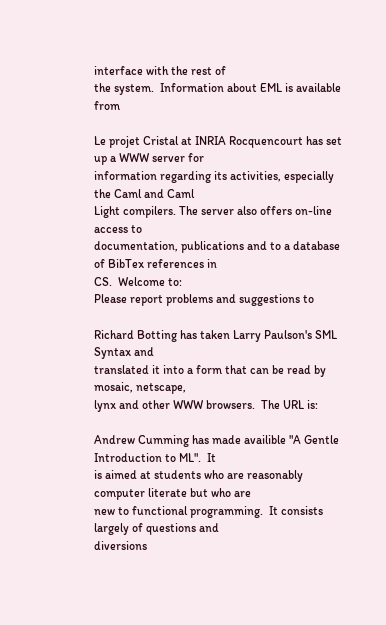interface with the rest of
the system.  Information about EML is available from

Le projet Cristal at INRIA Rocquencourt has set up a WWW server for
information regarding its activities, especially the Caml and Caml
Light compilers. The server also offers on-line access to
documentation, publications and to a database of BibTex references in
CS.  Welcome to:
Please report problems and suggestions to

Richard Botting has taken Larry Paulson's SML Syntax and
translated it into a form that can be read by mosaic, netscape,
lynx and other WWW browsers.  The URL is:

Andrew Cumming has made availible "A Gentle Introduction to ML".  It
is aimed at students who are reasonably computer literate but who are
new to functional programming.  It consists largely of questions and
diversions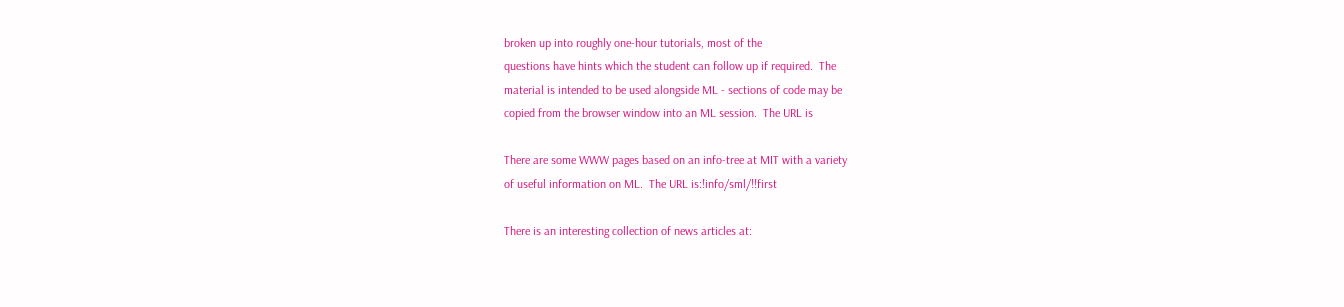broken up into roughly one-hour tutorials, most of the
questions have hints which the student can follow up if required.  The
material is intended to be used alongside ML - sections of code may be
copied from the browser window into an ML session.  The URL is

There are some WWW pages based on an info-tree at MIT with a variety
of useful information on ML.  The URL is:!info/sml/!!first

There is an interesting collection of news articles at: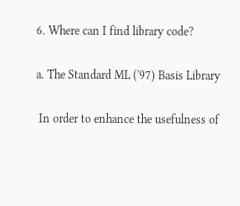6. Where can I find library code?

a. The Standard ML ('97) Basis Library

 In order to enhance the usefulness of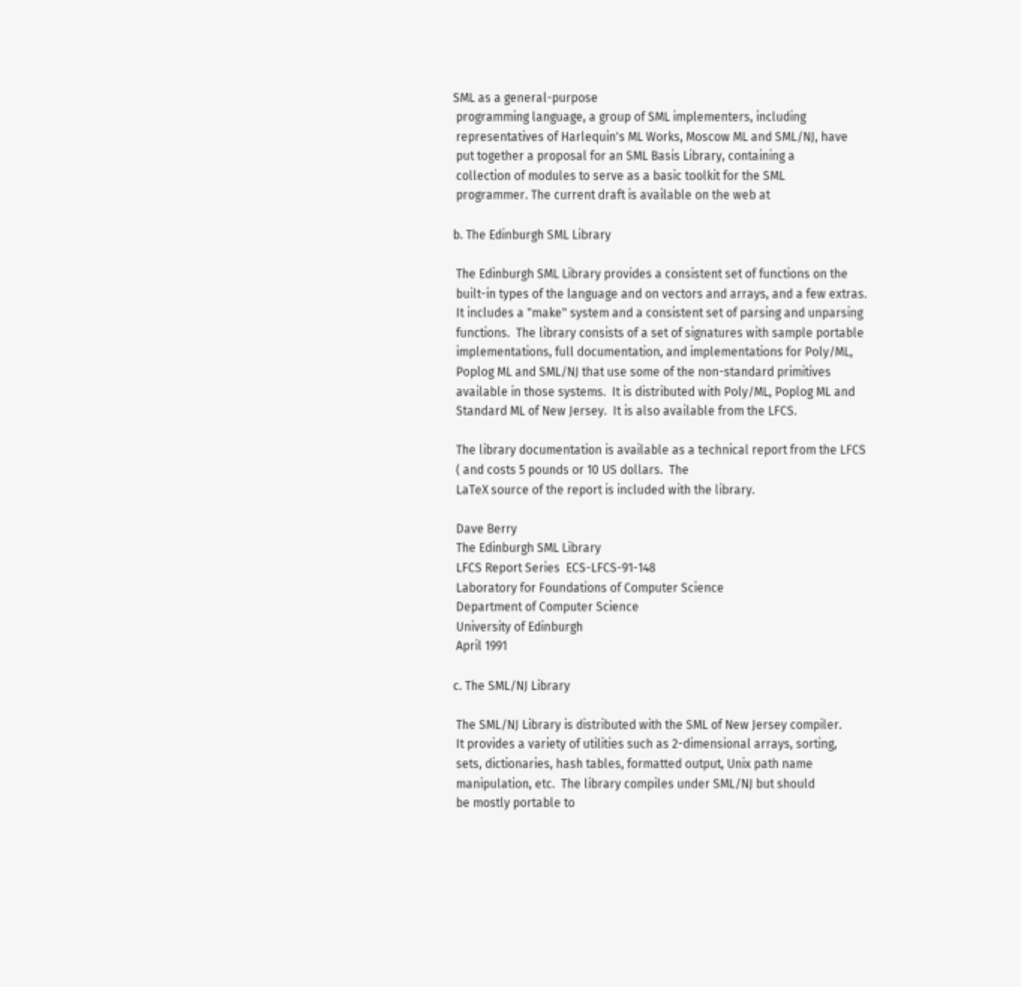SML as a general-purpose
 programming language, a group of SML implementers, including
 representatives of Harlequin's ML Works, Moscow ML and SML/NJ, have
 put together a proposal for an SML Basis Library, containing a
 collection of modules to serve as a basic toolkit for the SML
 programmer. The current draft is available on the web at

b. The Edinburgh SML Library

 The Edinburgh SML Library provides a consistent set of functions on the
 built-in types of the language and on vectors and arrays, and a few extras.
 It includes a "make" system and a consistent set of parsing and unparsing
 functions.  The library consists of a set of signatures with sample portable
 implementations, full documentation, and implementations for Poly/ML,
 Poplog ML and SML/NJ that use some of the non-standard primitives
 available in those systems.  It is distributed with Poly/ML, Poplog ML and
 Standard ML of New Jersey.  It is also available from the LFCS.

 The library documentation is available as a technical report from the LFCS
 ( and costs 5 pounds or 10 US dollars.  The
 LaTeX source of the report is included with the library.

 Dave Berry
 The Edinburgh SML Library
 LFCS Report Series  ECS-LFCS-91-148
 Laboratory for Foundations of Computer Science
 Department of Computer Science
 University of Edinburgh
 April 1991

c. The SML/NJ Library

 The SML/NJ Library is distributed with the SML of New Jersey compiler.
 It provides a variety of utilities such as 2-dimensional arrays, sorting,
 sets, dictionaries, hash tables, formatted output, Unix path name
 manipulation, etc.  The library compiles under SML/NJ but should
 be mostly portable to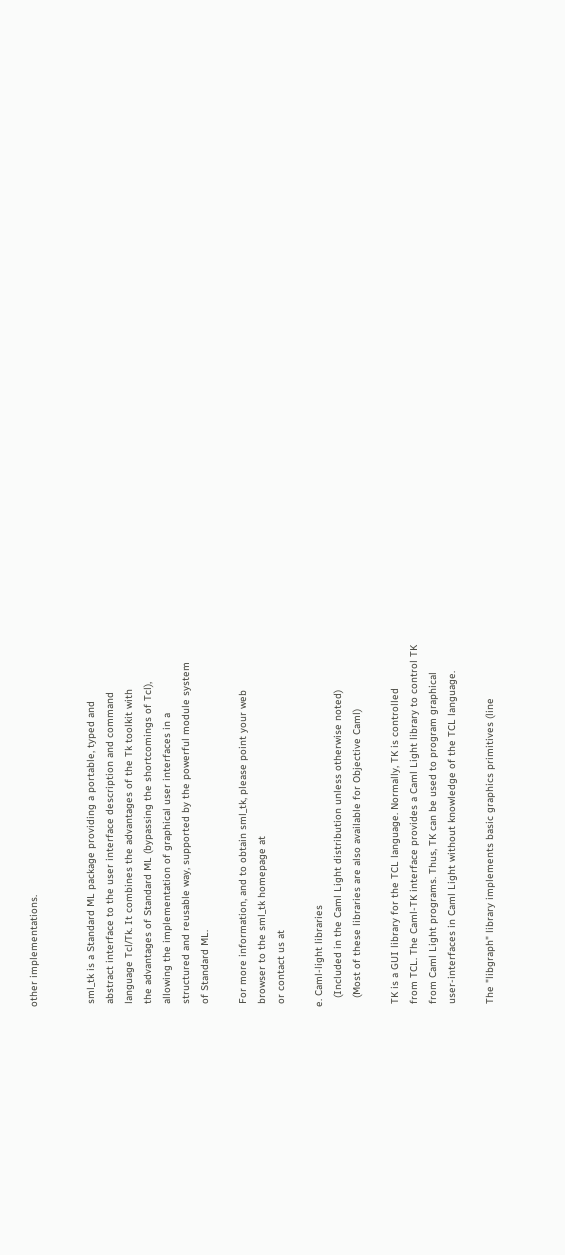other implementations.


 sml_tk is a Standard ML package providing a portable, typed and
 abstract interface to the user interface description and command
 language Tcl/Tk. It combines the advantages of the Tk toolkit with
 the advantages of Standard ML (bypassing the shortcomings of Tcl),
 allowing the implementation of graphical user interfaces in a
 structured and reusable way, supported by the powerful module system
 of Standard ML.

 For more information, and to obtain sml_tk, please point your web
 browser to the sml_tk homepage at
 or contact us at

e. Caml-light libraries
   (Included in the Caml Light distribution unless otherwise noted)
   (Most of these libraries are also available for Objective Caml)

 TK is a GUI library for the TCL language. Normally, TK is controlled
 from TCL. The Caml-TK interface provides a Caml Light library to control TK
 from Caml Light programs. Thus, TK can be used to program graphical
 user-interfaces in Caml Light without knowledge of the TCL language.

 The "libgraph" library implements basic graphics primitives (line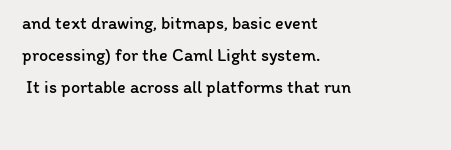and text drawing, bitmaps, basic event processing) for the Caml Light system.
 It is portable across all platforms that run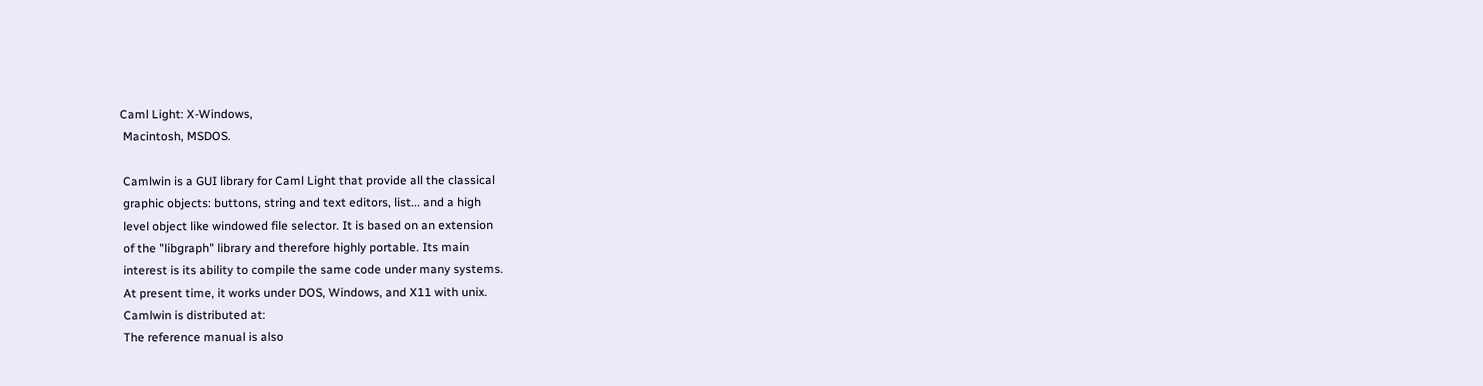Caml Light: X-Windows,
 Macintosh, MSDOS.

 Camlwin is a GUI library for Caml Light that provide all the classical
 graphic objects: buttons, string and text editors, list... and a high
 level object like windowed file selector. It is based on an extension
 of the "libgraph" library and therefore highly portable. Its main
 interest is its ability to compile the same code under many systems.
 At present time, it works under DOS, Windows, and X11 with unix.
 Camlwin is distributed at:
 The reference manual is also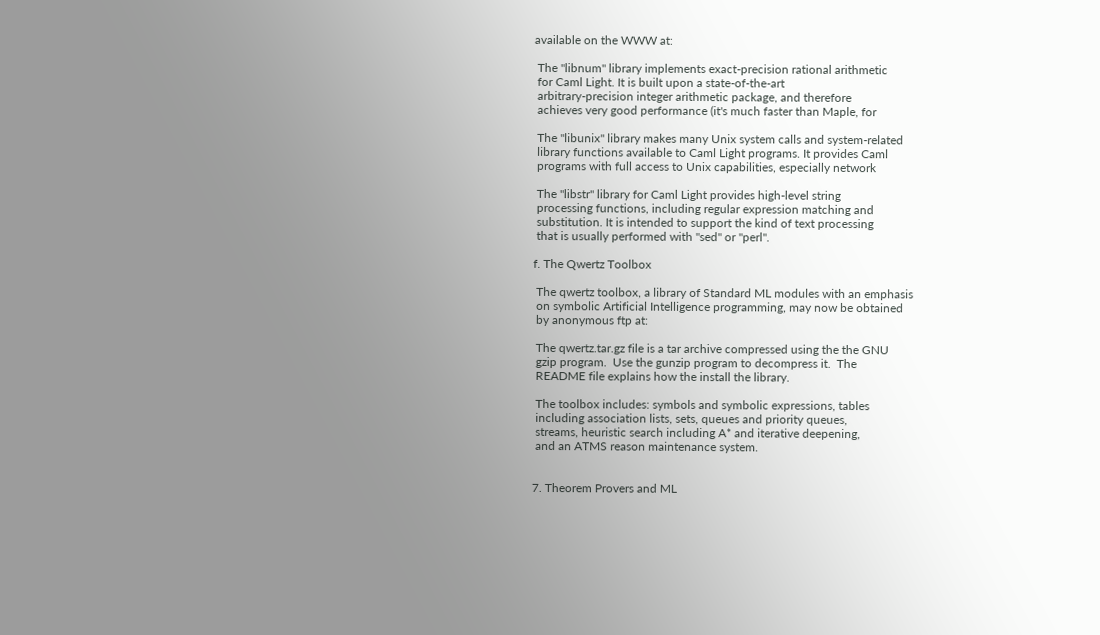available on the WWW at:

 The "libnum" library implements exact-precision rational arithmetic
 for Caml Light. It is built upon a state-of-the-art
 arbitrary-precision integer arithmetic package, and therefore
 achieves very good performance (it's much faster than Maple, for

 The "libunix" library makes many Unix system calls and system-related
 library functions available to Caml Light programs. It provides Caml
 programs with full access to Unix capabilities, especially network

 The "libstr" library for Caml Light provides high-level string
 processing functions, including regular expression matching and
 substitution. It is intended to support the kind of text processing
 that is usually performed with "sed" or "perl".

f. The Qwertz Toolbox

 The qwertz toolbox, a library of Standard ML modules with an emphasis
 on symbolic Artificial Intelligence programming, may now be obtained
 by anonymous ftp at:

 The qwertz.tar.gz file is a tar archive compressed using the the GNU
 gzip program.  Use the gunzip program to decompress it.  The
 README file explains how the install the library.

 The toolbox includes: symbols and symbolic expressions, tables
 including association lists, sets, queues and priority queues,
 streams, heuristic search including A* and iterative deepening,
 and an ATMS reason maintenance system.


7. Theorem Provers and ML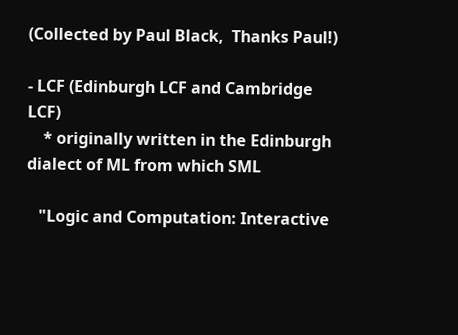(Collected by Paul Black,  Thanks Paul!)

- LCF (Edinburgh LCF and Cambridge LCF)
    * originally written in the Edinburgh dialect of ML from which SML

   "Logic and Computation: Interactive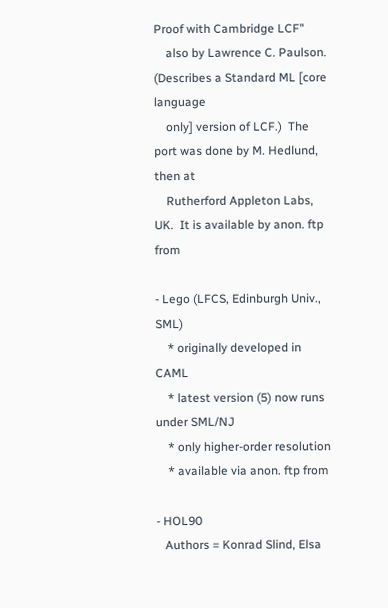Proof with Cambridge LCF"
    also by Lawrence C. Paulson.  (Describes a Standard ML [core language
    only] version of LCF.)  The port was done by M. Hedlund, then at
    Rutherford Appleton Labs, UK.  It is available by anon. ftp from

- Lego (LFCS, Edinburgh Univ., SML)
    * originally developed in CAML
    * latest version (5) now runs under SML/NJ
    * only higher-order resolution
    * available via anon. ftp from

- HOL90
   Authors = Konrad Slind, Elsa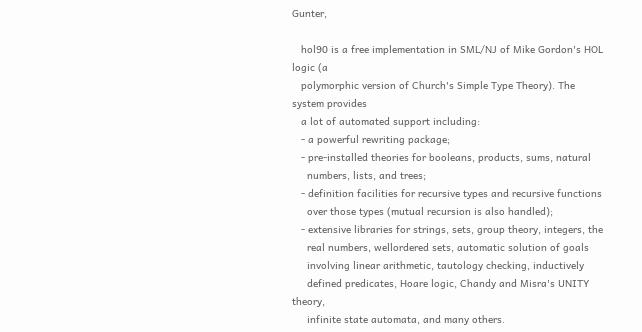Gunter,

   hol90 is a free implementation in SML/NJ of Mike Gordon's HOL logic (a
   polymorphic version of Church's Simple Type Theory). The system provides
   a lot of automated support including:
   - a powerful rewriting package;
   - pre-installed theories for booleans, products, sums, natural
     numbers, lists, and trees;
   - definition facilities for recursive types and recursive functions
     over those types (mutual recursion is also handled);
   - extensive libraries for strings, sets, group theory, integers, the
     real numbers, wellordered sets, automatic solution of goals
     involving linear arithmetic, tautology checking, inductively
     defined predicates, Hoare logic, Chandy and Misra's UNITY theory,
     infinite state automata, and many others.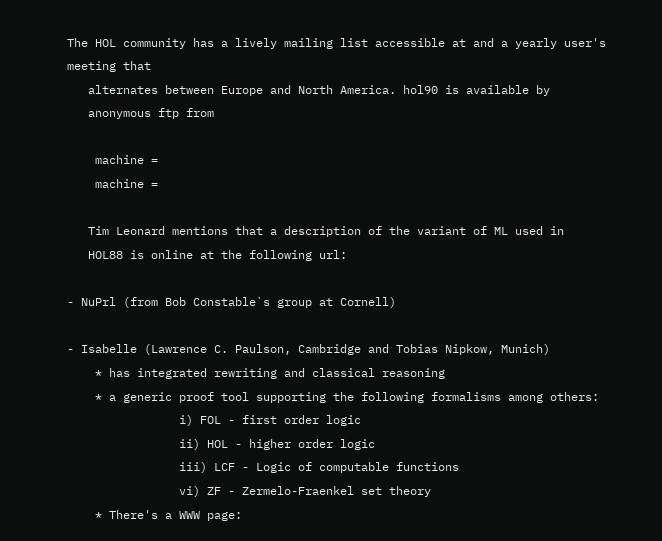The HOL community has a lively mailing list accessible at and a yearly user's meeting that
   alternates between Europe and North America. hol90 is available by
   anonymous ftp from

    machine =
    machine =

   Tim Leonard mentions that a description of the variant of ML used in
   HOL88 is online at the following url:

- NuPrl (from Bob Constable`s group at Cornell)

- Isabelle (Lawrence C. Paulson, Cambridge and Tobias Nipkow, Munich)
    * has integrated rewriting and classical reasoning
    * a generic proof tool supporting the following formalisms among others:
                i) FOL - first order logic
                ii) HOL - higher order logic
                iii) LCF - Logic of computable functions
                vi) ZF - Zermelo-Fraenkel set theory
    * There's a WWW page: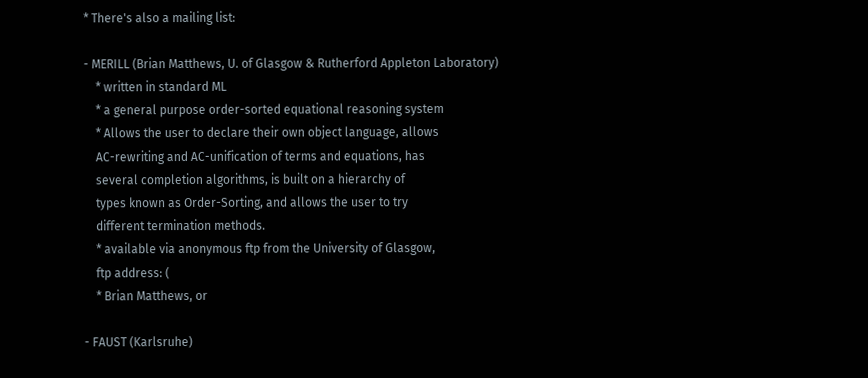* There's also a mailing list:

- MERILL (Brian Matthews, U. of Glasgow & Rutherford Appleton Laboratory)
    * written in standard ML
    * a general purpose order-sorted equational reasoning system
    * Allows the user to declare their own object language, allows
    AC-rewriting and AC-unification of terms and equations, has
    several completion algorithms, is built on a hierarchy of
    types known as Order-Sorting, and allows the user to try
    different termination methods.
    * available via anonymous ftp from the University of Glasgow,
    ftp address: (
    * Brian Matthews, or

- FAUST (Karlsruhe)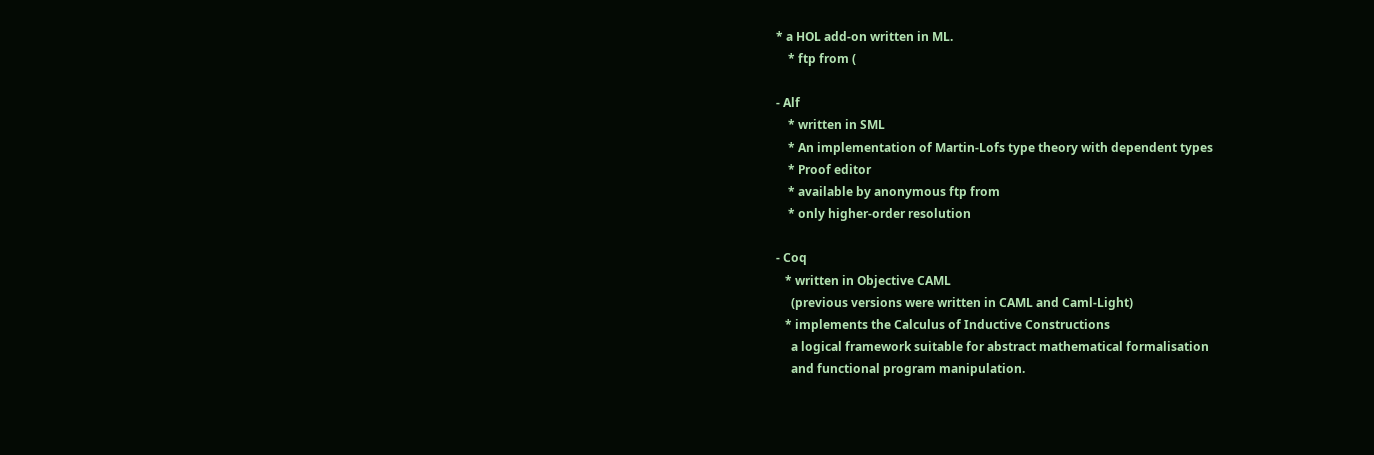* a HOL add-on written in ML.
    * ftp from (

- Alf
    * written in SML
    * An implementation of Martin-Lofs type theory with dependent types
    * Proof editor
    * available by anonymous ftp from
    * only higher-order resolution

- Coq
   * written in Objective CAML
     (previous versions were written in CAML and Caml-Light)
   * implements the Calculus of Inductive Constructions
     a logical framework suitable for abstract mathematical formalisation
     and functional program manipulation.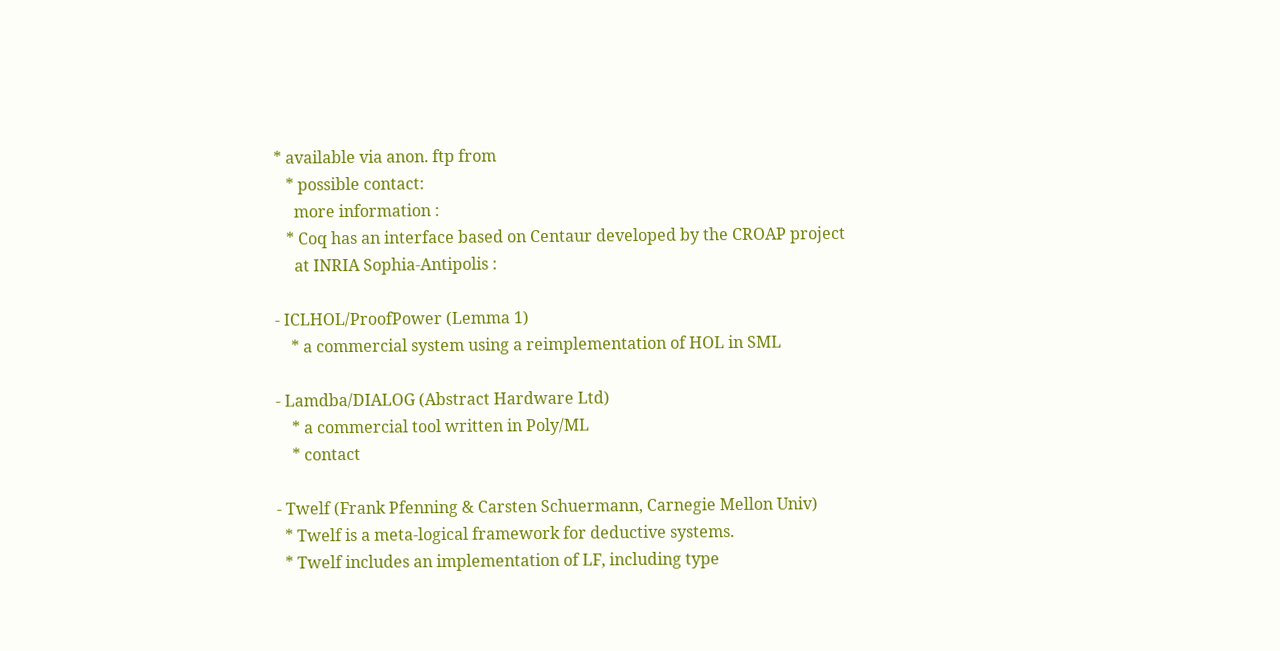* available via anon. ftp from
   * possible contact:
     more information :
   * Coq has an interface based on Centaur developed by the CROAP project
     at INRIA Sophia-Antipolis :

- ICLHOL/ProofPower (Lemma 1)
    * a commercial system using a reimplementation of HOL in SML

- Lamdba/DIALOG (Abstract Hardware Ltd)
    * a commercial tool written in Poly/ML
    * contact

- Twelf (Frank Pfenning & Carsten Schuermann, Carnegie Mellon Univ)
  * Twelf is a meta-logical framework for deductive systems.
  * Twelf includes an implementation of LF, including type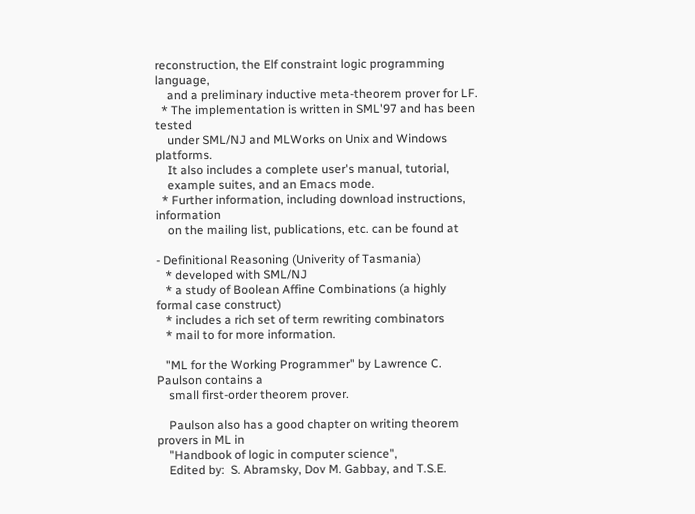reconstruction, the Elf constraint logic programming language,
    and a preliminary inductive meta-theorem prover for LF.
  * The implementation is written in SML'97 and has been tested
    under SML/NJ and MLWorks on Unix and Windows platforms.
    It also includes a complete user's manual, tutorial,
    example suites, and an Emacs mode.
  * Further information, including download instructions, information
    on the mailing list, publications, etc. can be found at

- Definitional Reasoning (Univerity of Tasmania)
   * developed with SML/NJ
   * a study of Boolean Affine Combinations (a highly formal case construct)
   * includes a rich set of term rewriting combinators
   * mail to for more information.

   "ML for the Working Programmer" by Lawrence C. Paulson contains a
    small first-order theorem prover.

    Paulson also has a good chapter on writing theorem provers in ML in
    "Handbook of logic in computer science",
    Edited by:  S. Abramsky, Dov M. Gabbay, and T.S.E.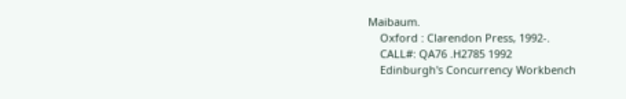Maibaum.
    Oxford : Clarendon Press, 1992-.
    CALL#: QA76 .H2785 1992
    Edinburgh's Concurrency Workbench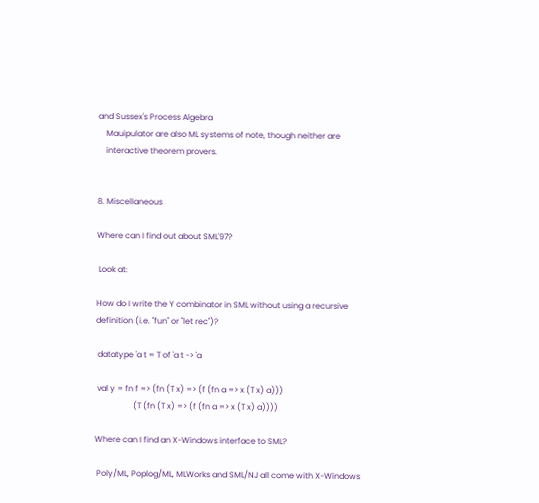and Sussex's Process Algebra
    Mauipulator are also ML systems of note, though neither are
    interactive theorem provers.


8. Miscellaneous

Where can I find out about SML'97?

 Look at:

How do I write the Y combinator in SML without using a recursive
definition (i.e. "fun" or "let rec")?

 datatype 'a t = T of 'a t -> 'a

 val y = fn f => (fn (T x) => (f (fn a => x (T x) a)))
                   (T (fn (T x) => (f (fn a => x (T x) a))))

Where can I find an X-Windows interface to SML?

 Poly/ML, Poplog/ML, MLWorks and SML/NJ all come with X-Windows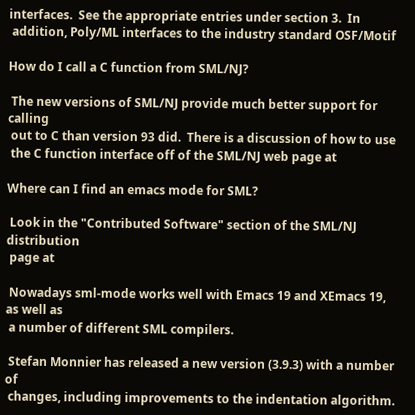interfaces.  See the appropriate entries under section 3.  In
 addition, Poly/ML interfaces to the industry standard OSF/Motif

How do I call a C function from SML/NJ?

 The new versions of SML/NJ provide much better support for calling
 out to C than version 93 did.  There is a discussion of how to use
 the C function interface off of the SML/NJ web page at

Where can I find an emacs mode for SML?

 Look in the "Contributed Software" section of the SML/NJ distribution
 page at

 Nowadays sml-mode works well with Emacs 19 and XEmacs 19, as well as
 a number of different SML compilers.

 Stefan Monnier has released a new version (3.9.3) with a number of
 changes, including improvements to the indentation algorithm.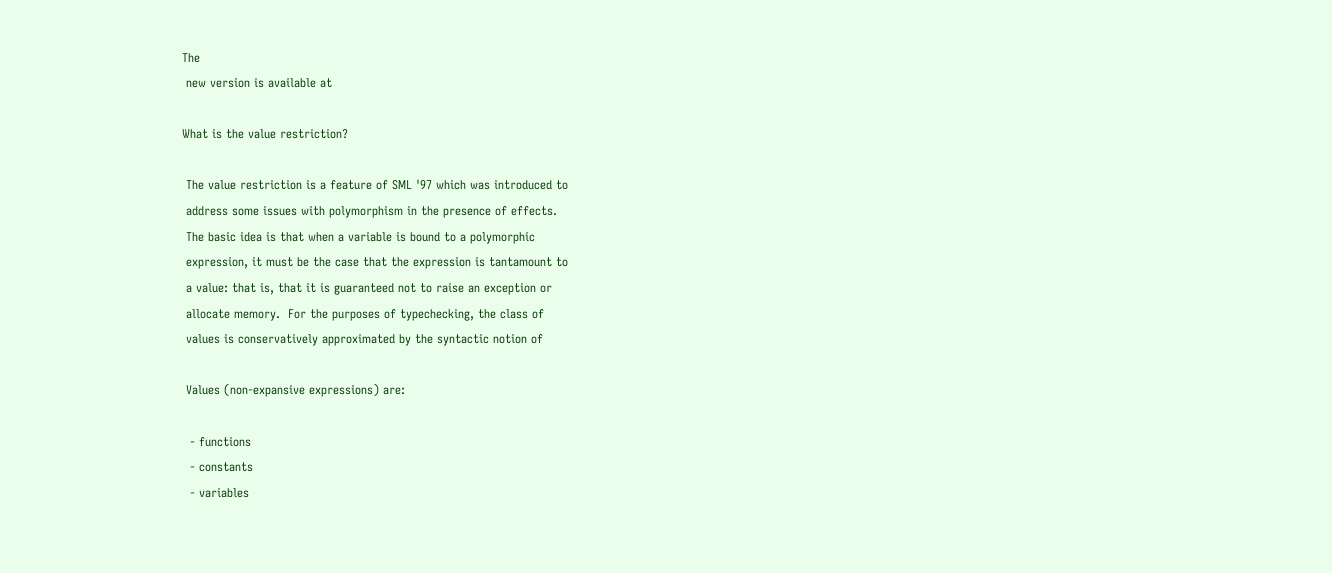The
 new version is available at

What is the value restriction?

 The value restriction is a feature of SML '97 which was introduced to
 address some issues with polymorphism in the presence of effects.
 The basic idea is that when a variable is bound to a polymorphic
 expression, it must be the case that the expression is tantamount to
 a value: that is, that it is guaranteed not to raise an exception or
 allocate memory.  For the purposes of typechecking, the class of
 values is conservatively approximated by the syntactic notion of

 Values (non-expansive expressions) are:

  - functions
  - constants
  - variables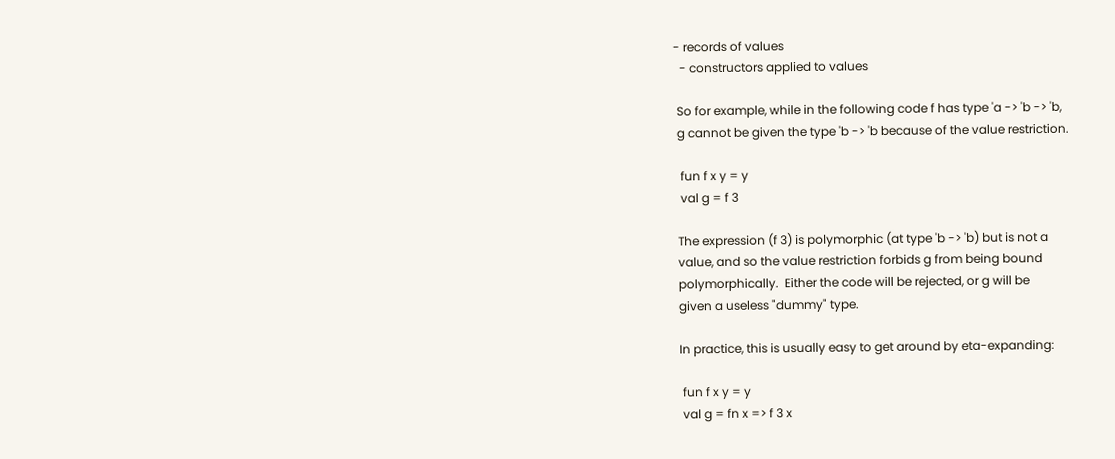- records of values
  - constructors applied to values

 So for example, while in the following code f has type 'a -> 'b -> 'b,
 g cannot be given the type 'b -> 'b because of the value restriction.

  fun f x y = y
  val g = f 3

 The expression (f 3) is polymorphic (at type 'b -> 'b) but is not a
 value, and so the value restriction forbids g from being bound
 polymorphically.  Either the code will be rejected, or g will be
 given a useless "dummy" type.

 In practice, this is usually easy to get around by eta-expanding:

  fun f x y = y
  val g = fn x => f 3 x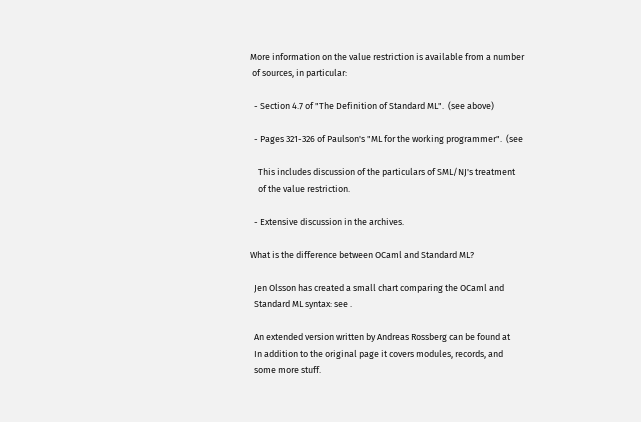More information on the value restriction is available from a number
 of sources, in particular:

  - Section 4.7 of "The Definition of Standard ML".  (see above)

  - Pages 321-326 of Paulson's "ML for the working programmer".  (see

    This includes discussion of the particulars of SML/NJ's treatment
    of the value restriction.

  - Extensive discussion in the archives.

What is the difference between OCaml and Standard ML?

  Jen Olsson has created a small chart comparing the OCaml and
  Standard ML syntax: see .

  An extended version written by Andreas Rossberg can be found at
  In addition to the original page it covers modules, records, and
  some more stuff.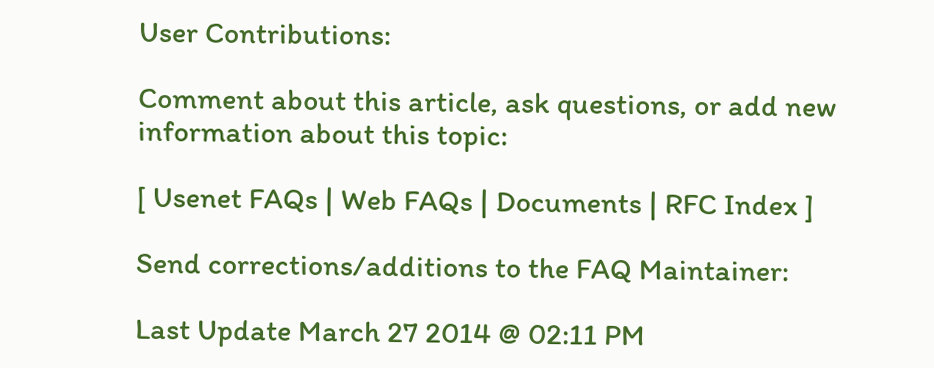User Contributions:

Comment about this article, ask questions, or add new information about this topic:

[ Usenet FAQs | Web FAQs | Documents | RFC Index ]

Send corrections/additions to the FAQ Maintainer:

Last Update March 27 2014 @ 02:11 PM